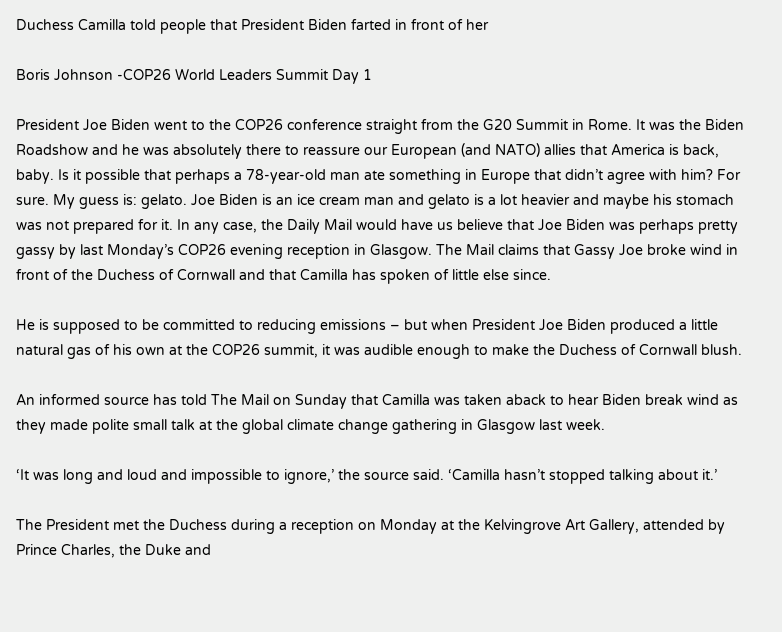Duchess Camilla told people that President Biden farted in front of her

Boris Johnson -COP26 World Leaders Summit Day 1

President Joe Biden went to the COP26 conference straight from the G20 Summit in Rome. It was the Biden Roadshow and he was absolutely there to reassure our European (and NATO) allies that America is back, baby. Is it possible that perhaps a 78-year-old man ate something in Europe that didn’t agree with him? For sure. My guess is: gelato. Joe Biden is an ice cream man and gelato is a lot heavier and maybe his stomach was not prepared for it. In any case, the Daily Mail would have us believe that Joe Biden was perhaps pretty gassy by last Monday’s COP26 evening reception in Glasgow. The Mail claims that Gassy Joe broke wind in front of the Duchess of Cornwall and that Camilla has spoken of little else since.

He is supposed to be committed to reducing emissions – but when President Joe Biden produced a little natural gas of his own at the COP26 summit, it was audible enough to make the Duchess of Cornwall blush.

An informed source has told The Mail on Sunday that Camilla was taken aback to hear Biden break wind as they made polite small talk at the global climate change gathering in Glasgow last week.

‘It was long and loud and impossible to ignore,’ the source said. ‘Camilla hasn’t stopped talking about it.’

The President met the Duchess during a reception on Monday at the Kelvingrove Art Gallery, attended by Prince Charles, the Duke and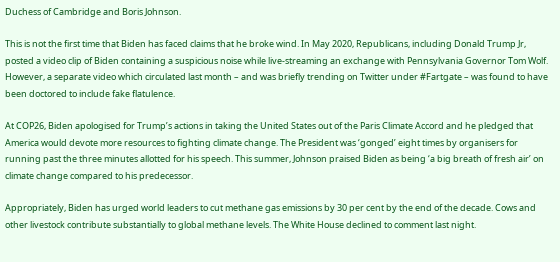Duchess of Cambridge and Boris Johnson.

This is not the first time that Biden has faced claims that he broke wind. In May 2020, Republicans, including Donald Trump Jr, posted a video clip of Biden containing a suspicious noise while live-streaming an exchange with Pennsylvania Governor Tom Wolf. However, a separate video which circulated last month – and was briefly trending on Twitter under #Fartgate – was found to have been doctored to include fake flatulence.

At COP26, Biden apologised for Trump’s actions in taking the United States out of the Paris Climate Accord and he pledged that America would devote more resources to fighting climate change. The President was ‘gonged’ eight times by organisers for running past the three minutes allotted for his speech. This summer, Johnson praised Biden as being ‘a big breath of fresh air’ on climate change compared to his predecessor.

Appropriately, Biden has urged world leaders to cut methane gas emissions by 30 per cent by the end of the decade. Cows and other livestock contribute substantially to global methane levels. The White House declined to comment last night.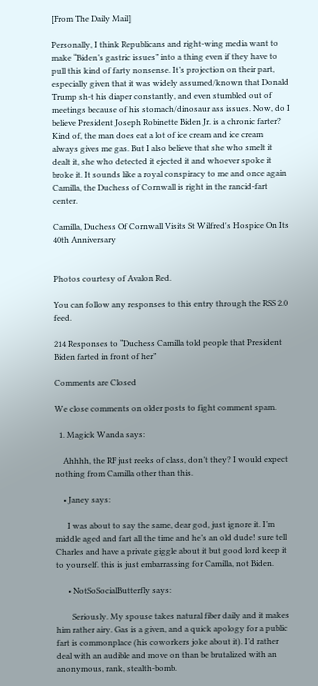[From The Daily Mail]

Personally, I think Republicans and right-wing media want to make “Biden’s gastric issues” into a thing even if they have to pull this kind of farty nonsense. It’s projection on their part, especially given that it was widely assumed/known that Donald Trump sh-t his diaper constantly, and even stumbled out of meetings because of his stomach/dinosaur ass issues. Now, do I believe President Joseph Robinette Biden Jr. is a chronic farter? Kind of, the man does eat a lot of ice cream and ice cream always gives me gas. But I also believe that she who smelt it dealt it, she who detected it ejected it and whoever spoke it broke it. It sounds like a royal conspiracy to me and once again Camilla, the Duchess of Cornwall is right in the rancid-fart center.

Camilla, Duchess Of Cornwall Visits St Wilfred's Hospice On Its 40th Anniversary


Photos courtesy of Avalon Red.

You can follow any responses to this entry through the RSS 2.0 feed.

214 Responses to “Duchess Camilla told people that President Biden farted in front of her”

Comments are Closed

We close comments on older posts to fight comment spam.

  1. Magick Wanda says:

    Ahhhh, the RF just reeks of class, don’t they? I would expect nothing from Camilla other than this.

    • Janey says:

      I was about to say the same, dear god, just ignore it. I’m middle aged and fart all the time and he’s an old dude! sure tell Charles and have a private giggle about it but good lord keep it to yourself. this is just embarrassing for Camilla, not Biden.

      • NotSoSocialButterfly says:

        Seriously. My spouse takes natural fiber daily and it makes him rather airy. Gas is a given, and a quick apology for a public fart is commonplace (his coworkers joke about it). I’d rather deal with an audible and move on than be brutalized with an anonymous, rank, stealth-bomb.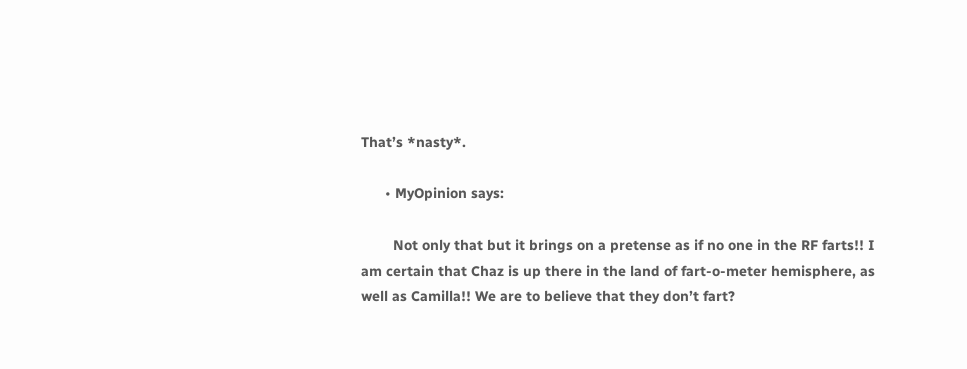That’s *nasty*.

      • MyOpinion says:

        Not only that but it brings on a pretense as if no one in the RF farts!! I am certain that Chaz is up there in the land of fart-o-meter hemisphere, as well as Camilla!! We are to believe that they don’t fart?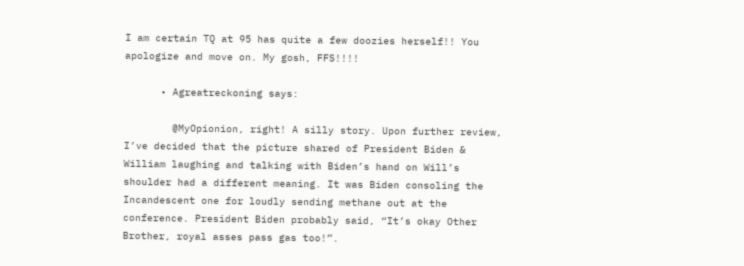I am certain TQ at 95 has quite a few doozies herself!! You apologize and move on. My gosh, FFS!!!!

      • Agreatreckoning says:

        @MyOpionion, right! A silly story. Upon further review, I’ve decided that the picture shared of President Biden & William laughing and talking with Biden’s hand on Will’s shoulder had a different meaning. It was Biden consoling the Incandescent one for loudly sending methane out at the conference. President Biden probably said, “It’s okay Other Brother, royal asses pass gas too!”.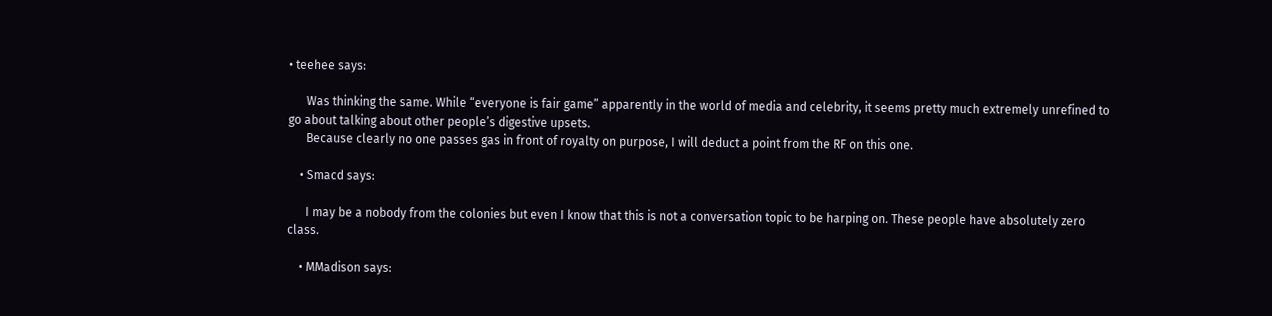• teehee says:

      Was thinking the same. While “everyone is fair game” apparently in the world of media and celebrity, it seems pretty much extremely unrefined to go about talking about other people’s digestive upsets.
      Because clearly no one passes gas in front of royalty on purpose, I will deduct a point from the RF on this one.

    • Smacd says:

      I may be a nobody from the colonies but even I know that this is not a conversation topic to be harping on. These people have absolutely zero class.

    • MMadison says: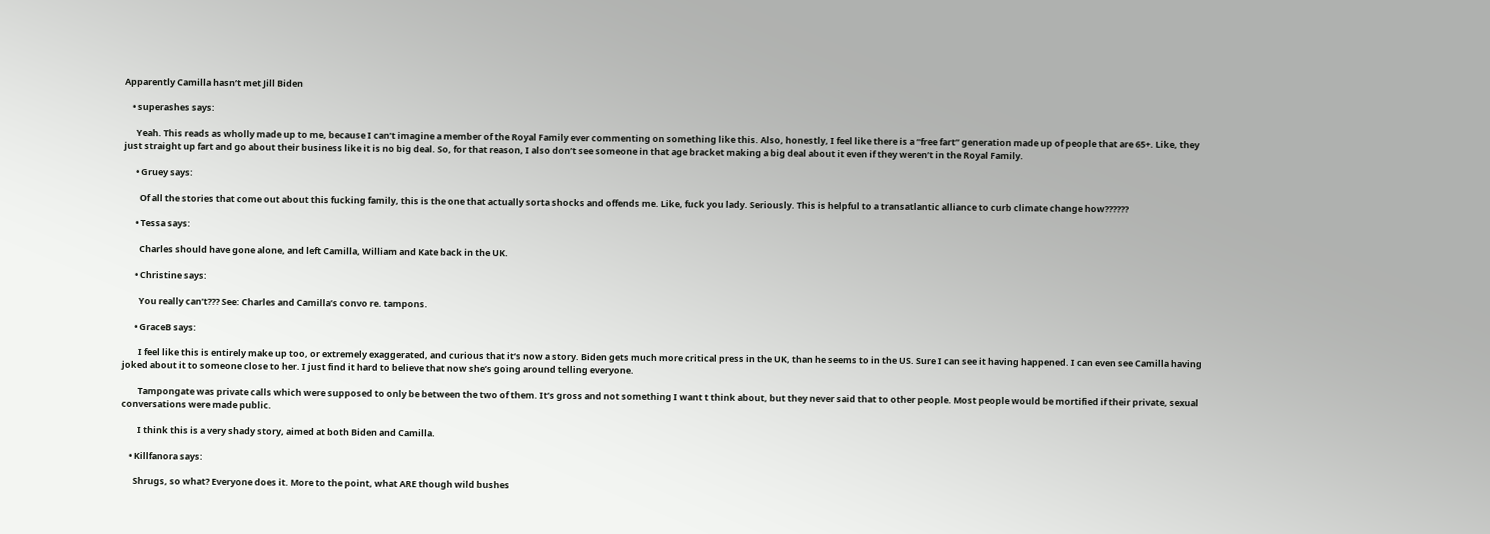Apparently Camilla hasn’t met Jill Biden

    • superashes says:

      Yeah. This reads as wholly made up to me, because I can’t imagine a member of the Royal Family ever commenting on something like this. Also, honestly, I feel like there is a “free fart” generation made up of people that are 65+. Like, they just straight up fart and go about their business like it is no big deal. So, for that reason, I also don’t see someone in that age bracket making a big deal about it even if they weren’t in the Royal Family.

      • Gruey says:

        Of all the stories that come out about this fucking family, this is the one that actually sorta shocks and offends me. Like, fuck you lady. Seriously. This is helpful to a transatlantic alliance to curb climate change how??????

      • Tessa says:

        Charles should have gone alone, and left Camilla, William and Kate back in the UK.

      • Christine says:

        You really can’t??? See: Charles and Camilla’s convo re. tampons.

      • GraceB says:

        I feel like this is entirely make up too, or extremely exaggerated, and curious that it’s now a story. Biden gets much more critical press in the UK, than he seems to in the US. Sure I can see it having happened. I can even see Camilla having joked about it to someone close to her. I just find it hard to believe that now she’s going around telling everyone.

        Tampongate was private calls which were supposed to only be between the two of them. It’s gross and not something I want t think about, but they never said that to other people. Most people would be mortified if their private, sexual conversations were made public.

        I think this is a very shady story, aimed at both Biden and Camilla.

    • Killfanora says:

      Shrugs, so what? Everyone does it. More to the point, what ARE though wild bushes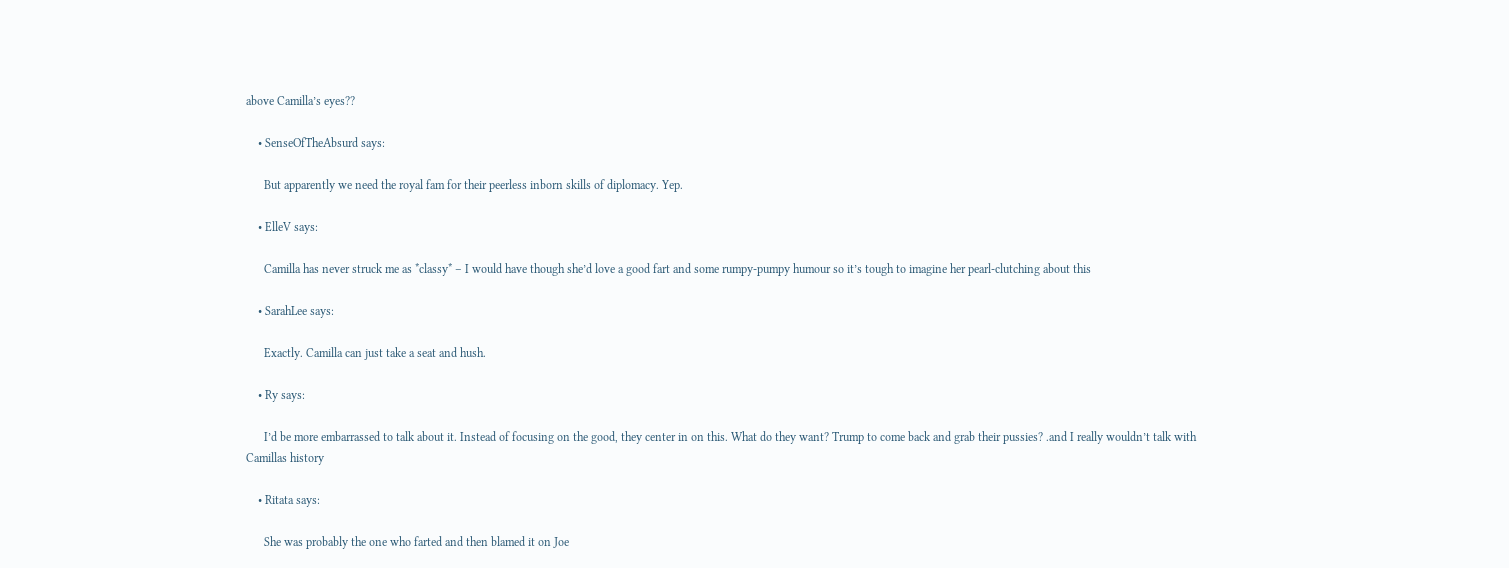above Camilla’s eyes??

    • SenseOfTheAbsurd says:

      But apparently we need the royal fam for their peerless inborn skills of diplomacy. Yep.

    • ElleV says:

      Camilla has never struck me as *classy* – I would have though she’d love a good fart and some rumpy-pumpy humour so it’s tough to imagine her pearl-clutching about this

    • SarahLee says:

      Exactly. Camilla can just take a seat and hush.

    • Ry says:

      I’d be more embarrassed to talk about it. Instead of focusing on the good, they center in on this. What do they want? Trump to come back and grab their pussies? .and I really wouldn’t talk with Camillas history

    • Ritata says:

      She was probably the one who farted and then blamed it on Joe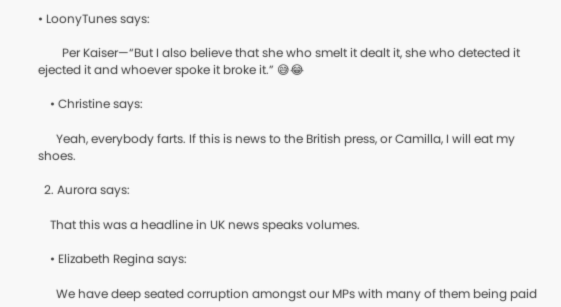• LoonyTunes says:

        Per Kaiser—“But I also believe that she who smelt it dealt it, she who detected it ejected it and whoever spoke it broke it.” 😅😂

    • Christine says:

      Yeah, everybody farts. If this is news to the British press, or Camilla, I will eat my shoes.

  2. Aurora says:

    That this was a headline in UK news speaks volumes.

    • Elizabeth Regina says:

      We have deep seated corruption amongst our MPs with many of them being paid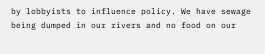by lobbyists to influence policy. We have sewage being dumped in our rivers and no food on our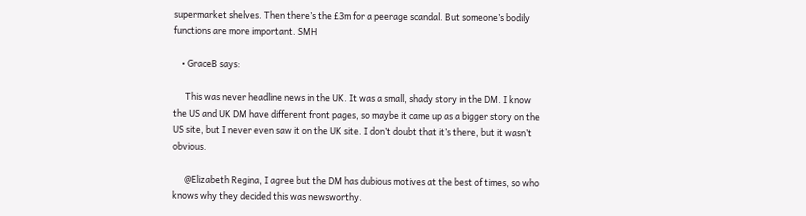supermarket shelves. Then there’s the £3m for a peerage scandal. But someone’s bodily functions are more important. SMH

    • GraceB says:

      This was never headline news in the UK. It was a small, shady story in the DM. I know the US and UK DM have different front pages, so maybe it came up as a bigger story on the US site, but I never even saw it on the UK site. I don’t doubt that it’s there, but it wasn’t obvious.

      @Elizabeth Regina, I agree but the DM has dubious motives at the best of times, so who knows why they decided this was newsworthy.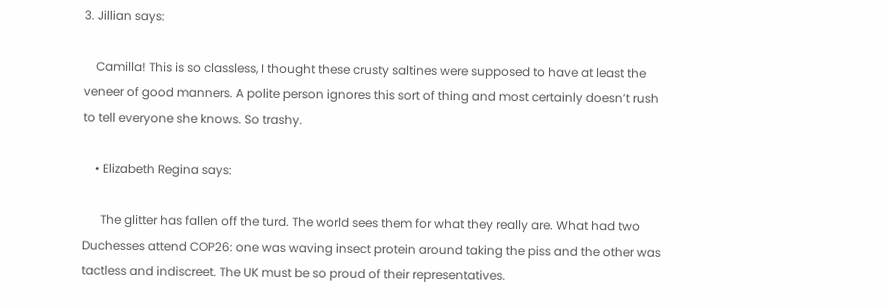3. Jillian says:

    Camilla! This is so classless, I thought these crusty saltines were supposed to have at least the veneer of good manners. A polite person ignores this sort of thing and most certainly doesn’t rush to tell everyone she knows. So trashy.

    • Elizabeth Regina says:

      The glitter has fallen off the turd. The world sees them for what they really are. What had two Duchesses attend COP26: one was waving insect protein around taking the piss and the other was tactless and indiscreet. The UK must be so proud of their representatives.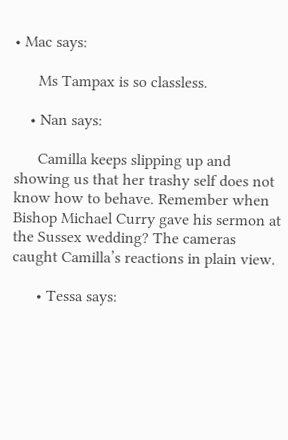• Mac says:

      Ms Tampax is so classless.

    • Nan says:

      Camilla keeps slipping up and showing us that her trashy self does not know how to behave. Remember when Bishop Michael Curry gave his sermon at the Sussex wedding? The cameras caught Camilla’s reactions in plain view.

      • Tessa says: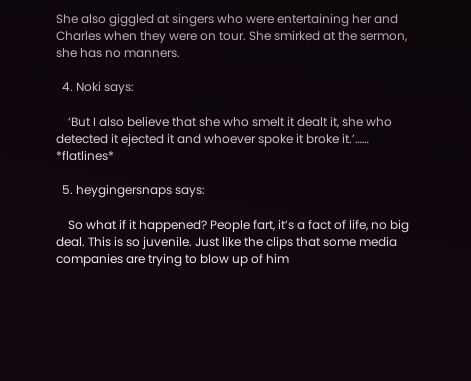She also giggled at singers who were entertaining her and Charles when they were on tour. She smirked at the sermon, she has no manners.

  4. Noki says:

    ‘But I also believe that she who smelt it dealt it, she who detected it ejected it and whoever spoke it broke it.’…… *flatlines*

  5. heygingersnaps says:

    So what if it happened? People fart, it’s a fact of life, no big deal. This is so juvenile. Just like the clips that some media companies are trying to blow up of him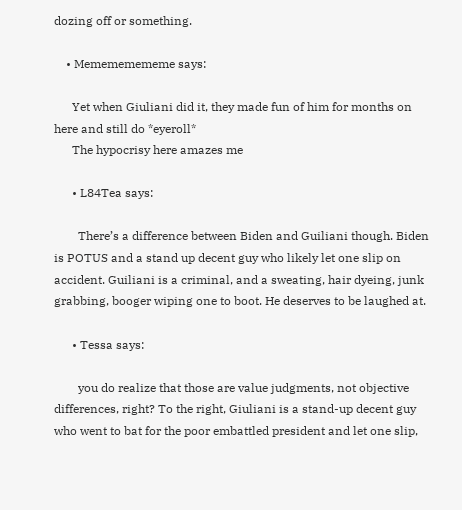dozing off or something.

    • Memememememe says:

      Yet when Giuliani did it, they made fun of him for months on here and still do *eyeroll*
      The hypocrisy here amazes me

      • L84Tea says:

        There’s a difference between Biden and Guiliani though. Biden is POTUS and a stand up decent guy who likely let one slip on accident. Guiliani is a criminal, and a sweating, hair dyeing, junk grabbing, booger wiping one to boot. He deserves to be laughed at.

      • Tessa says:

        you do realize that those are value judgments, not objective differences, right? To the right, Giuliani is a stand-up decent guy who went to bat for the poor embattled president and let one slip,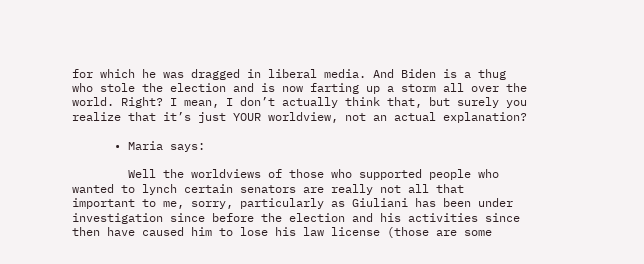for which he was dragged in liberal media. And Biden is a thug who stole the election and is now farting up a storm all over the world. Right? I mean, I don’t actually think that, but surely you realize that it’s just YOUR worldview, not an actual explanation?

      • Maria says:

        Well the worldviews of those who supported people who wanted to lynch certain senators are really not all that important to me, sorry, particularly as Giuliani has been under investigation since before the election and his activities since then have caused him to lose his law license (those are some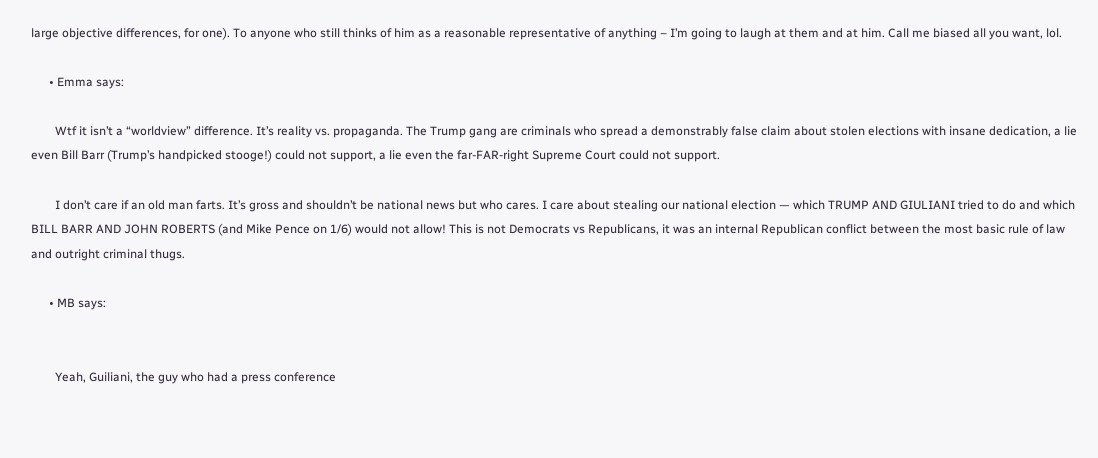large objective differences, for one). To anyone who still thinks of him as a reasonable representative of anything – I’m going to laugh at them and at him. Call me biased all you want, lol.

      • Emma says:

        Wtf it isn’t a “worldview” difference. It’s reality vs. propaganda. The Trump gang are criminals who spread a demonstrably false claim about stolen elections with insane dedication, a lie even Bill Barr (Trump’s handpicked stooge!) could not support, a lie even the far-FAR-right Supreme Court could not support.

        I don’t care if an old man farts. It’s gross and shouldn’t be national news but who cares. I care about stealing our national election — which TRUMP AND GIULIANI tried to do and which BILL BARR AND JOHN ROBERTS (and Mike Pence on 1/6) would not allow! This is not Democrats vs Republicans, it was an internal Republican conflict between the most basic rule of law and outright criminal thugs.

      • MB says:


        Yeah, Guiliani, the guy who had a press conference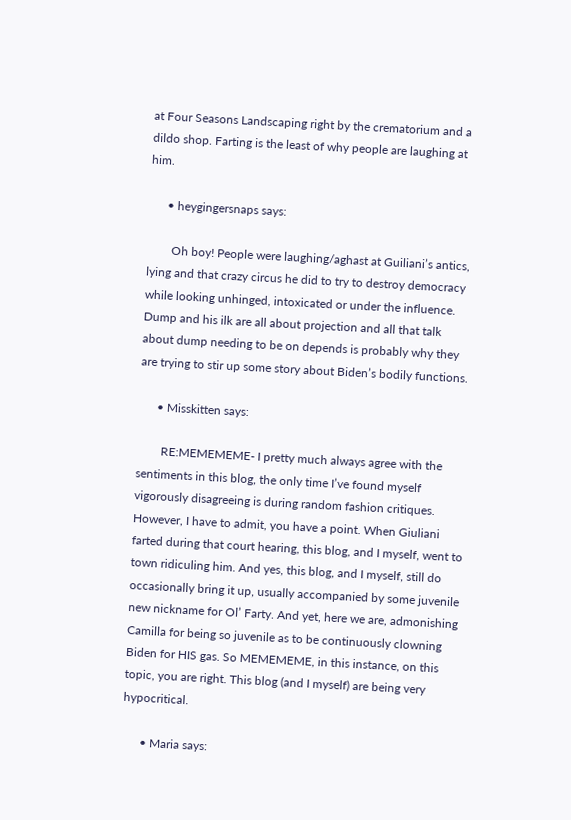at Four Seasons Landscaping right by the crematorium and a dildo shop. Farting is the least of why people are laughing at him.

      • heygingersnaps says:

        Oh boy! People were laughing/aghast at Guiliani’s antics, lying and that crazy circus he did to try to destroy democracy while looking unhinged, intoxicated or under the influence. Dump and his ilk are all about projection and all that talk about dump needing to be on depends is probably why they are trying to stir up some story about Biden’s bodily functions.

      • Misskitten says:

        RE:MEMEMEME- I pretty much always agree with the sentiments in this blog, the only time I’ve found myself vigorously disagreeing is during random fashion critiques. However, I have to admit, you have a point. When Giuliani farted during that court hearing, this blog, and I myself, went to town ridiculing him. And yes, this blog, and I myself, still do occasionally bring it up, usually accompanied by some juvenile new nickname for Ol’ Farty. And yet, here we are, admonishing Camilla for being so juvenile as to be continuously clowning Biden for HIS gas. So MEMEMEME, in this instance, on this topic, you are right. This blog (and I myself) are being very hypocritical.

      • Maria says: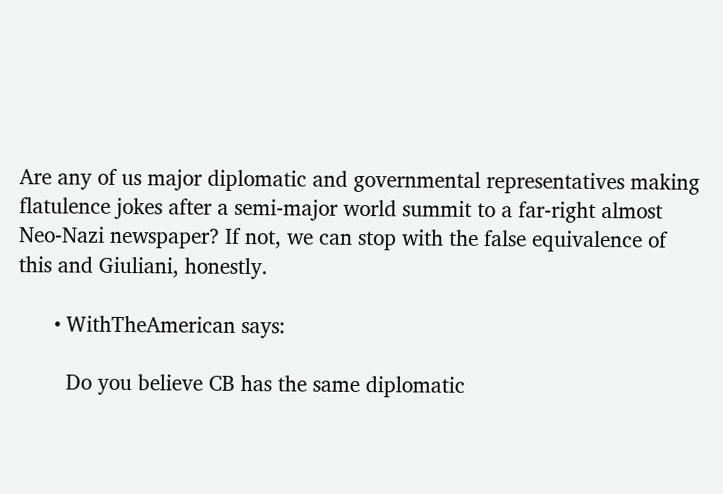Are any of us major diplomatic and governmental representatives making flatulence jokes after a semi-major world summit to a far-right almost Neo-Nazi newspaper? If not, we can stop with the false equivalence of this and Giuliani, honestly.

      • WithTheAmerican says:

        Do you believe CB has the same diplomatic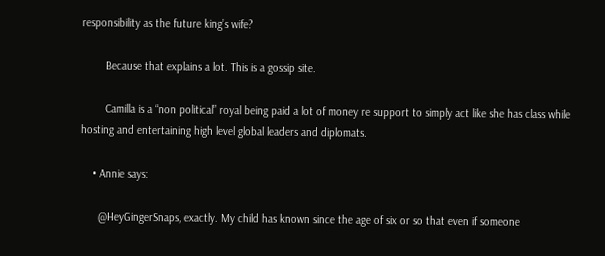responsibility as the future king’s wife?

        Because that explains a lot. This is a gossip site.

        Camilla is a “non political” royal being paid a lot of money re support to simply act like she has class while hosting and entertaining high level global leaders and diplomats.

    • Annie says:

      @HeyGingerSnaps, exactly. My child has known since the age of six or so that even if someone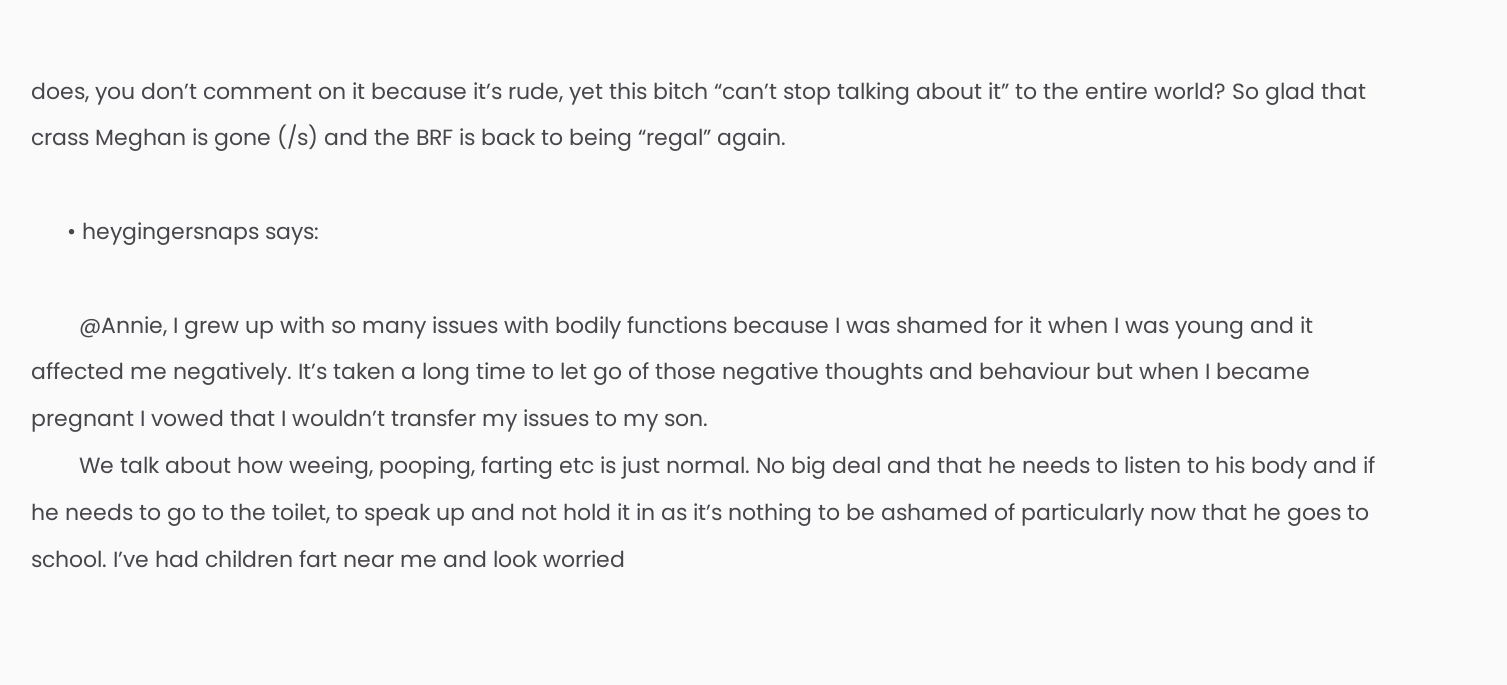does, you don’t comment on it because it’s rude, yet this bitch “can’t stop talking about it” to the entire world? So glad that crass Meghan is gone (/s) and the BRF is back to being “regal” again.

      • heygingersnaps says:

        @Annie, I grew up with so many issues with bodily functions because I was shamed for it when I was young and it affected me negatively. It’s taken a long time to let go of those negative thoughts and behaviour but when I became pregnant I vowed that I wouldn’t transfer my issues to my son.
        We talk about how weeing, pooping, farting etc is just normal. No big deal and that he needs to listen to his body and if he needs to go to the toilet, to speak up and not hold it in as it’s nothing to be ashamed of particularly now that he goes to school. I’ve had children fart near me and look worried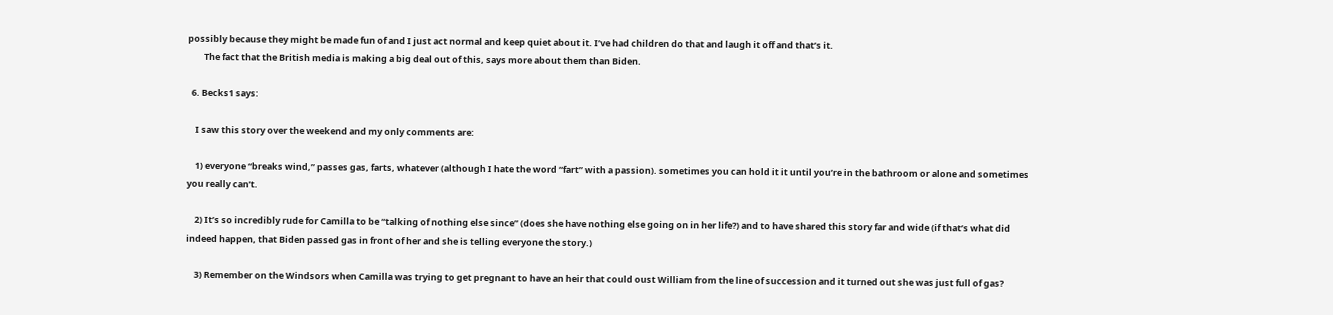possibly because they might be made fun of and I just act normal and keep quiet about it. I’ve had children do that and laugh it off and that’s it.
        The fact that the British media is making a big deal out of this, says more about them than Biden.

  6. Becks1 says:

    I saw this story over the weekend and my only comments are:

    1) everyone “breaks wind,” passes gas, farts, whatever (although I hate the word “fart” with a passion). sometimes you can hold it it until you’re in the bathroom or alone and sometimes you really can’t.

    2) It’s so incredibly rude for Camilla to be “talking of nothing else since” (does she have nothing else going on in her life?) and to have shared this story far and wide (if that’s what did indeed happen, that Biden passed gas in front of her and she is telling everyone the story.)

    3) Remember on the Windsors when Camilla was trying to get pregnant to have an heir that could oust William from the line of succession and it turned out she was just full of gas?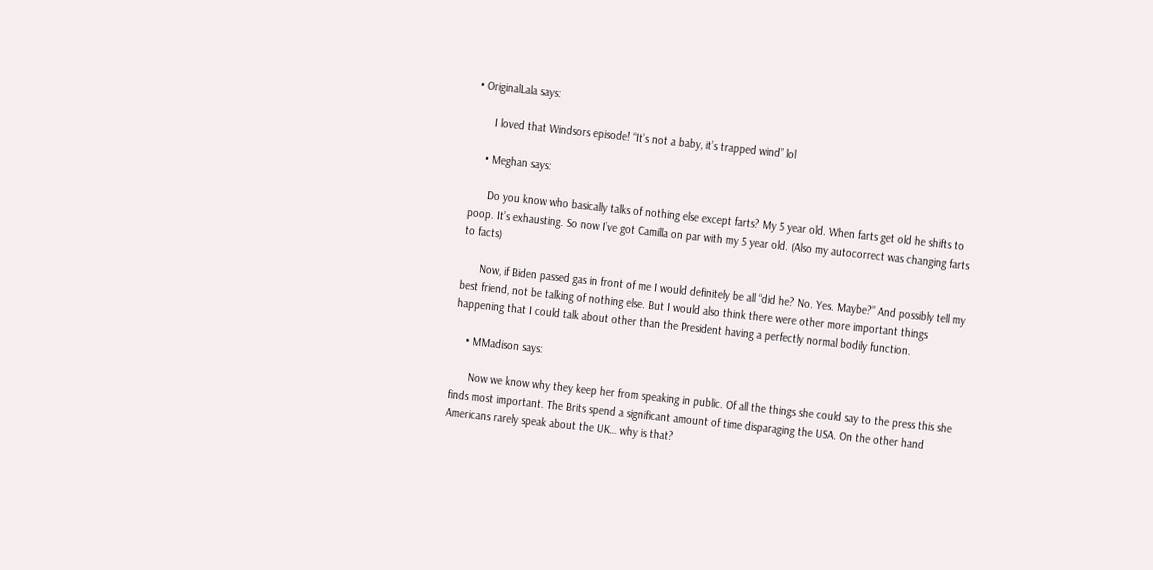• OriginalLala says:

      I loved that Windsors episode! “It’s not a baby, it’s trapped wind” lol

    • Meghan says:

      Do you know who basically talks of nothing else except farts? My 5 year old. When farts get old he shifts to poop. It’s exhausting. So now I’ve got Camilla on par with my 5 year old. (Also my autocorrect was changing farts to facts)

      Now, if Biden passed gas in front of me I would definitely be all “did he? No. Yes. Maybe?” And possibly tell my best friend, not be talking of nothing else. But I would also think there were other more important things happening that I could talk about other than the President having a perfectly normal bodily function.

    • MMadison says:

      Now we know why they keep her from speaking in public. Of all the things she could say to the press this she finds most important. The Brits spend a significant amount of time disparaging the USA. On the other hand Americans rarely speak about the UK… why is that?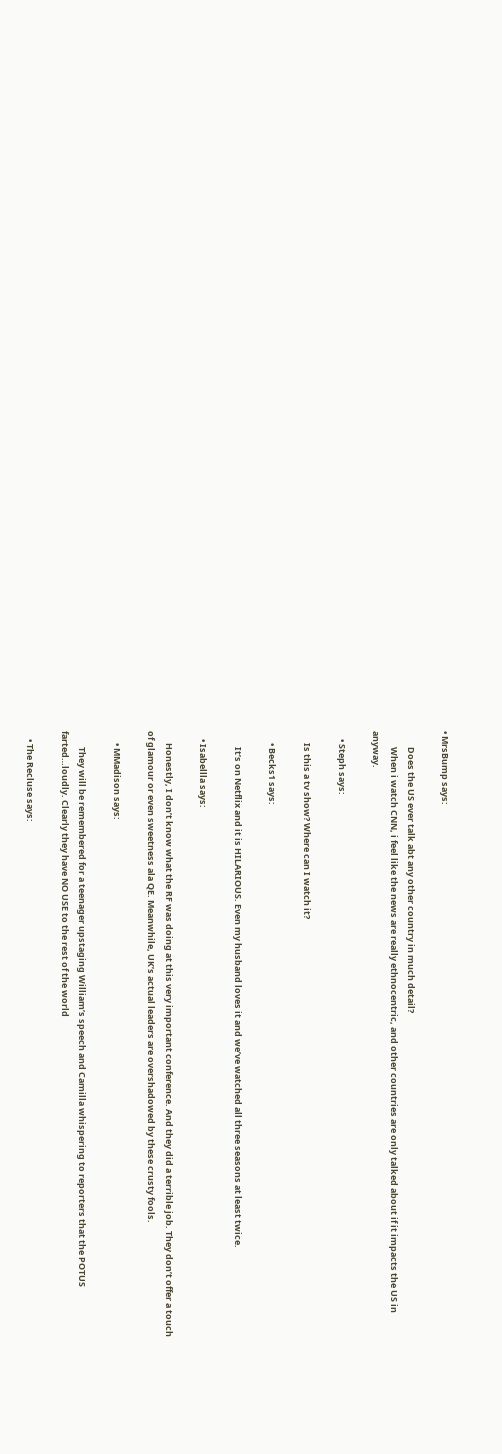• MrsBump says:

        Does the US ever talk abt any other country in much detail?
        When i watch CNN, i feel like the news are really ethnocentric, and other countries are only talked about if it impacts the US in anyway.

    • Steph says:

      Is this a tv show? Where can I watch it?

      • Becks1 says:

        It’s on Netflix and it is HILARIOUS. Even my husband loves it and we’ve watched all three seasons at least twice.

    • Isabellla says:

      Honestly, I don’t know what the RF was doing at this very important conference. And they did a terrible job. They don’t offer a touch of glamour or even sweetness ala QE. Meanwhile, UK’s actual leaders are overshadowed by these crusty fools.

      • MMadison says:

        They will be remembered for a teenager upstaging William’s speech and Camilla whispering to reporters that the POTUS farted…loudly. Clearly they have NO USE to the rest of the world

    • The Recluse says: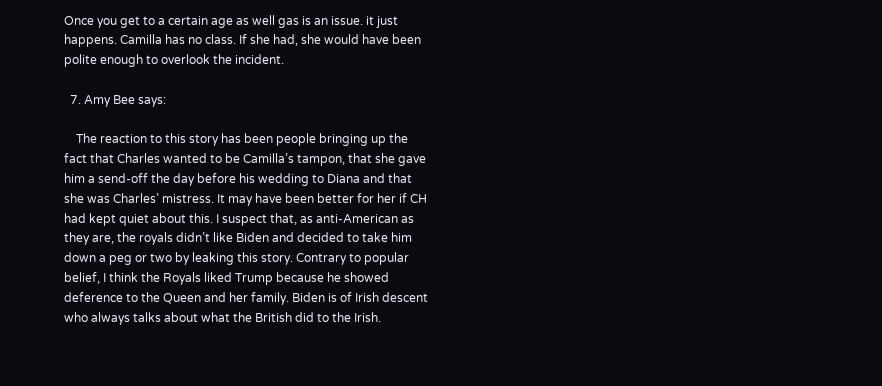Once you get to a certain age as well gas is an issue. it just happens. Camilla has no class. If she had, she would have been polite enough to overlook the incident.

  7. Amy Bee says:

    The reaction to this story has been people bringing up the fact that Charles wanted to be Camilla’s tampon, that she gave him a send-off the day before his wedding to Diana and that she was Charles’ mistress. It may have been better for her if CH had kept quiet about this. I suspect that, as anti-American as they are, the royals didn’t like Biden and decided to take him down a peg or two by leaking this story. Contrary to popular belief, I think the Royals liked Trump because he showed deference to the Queen and her family. Biden is of Irish descent who always talks about what the British did to the Irish.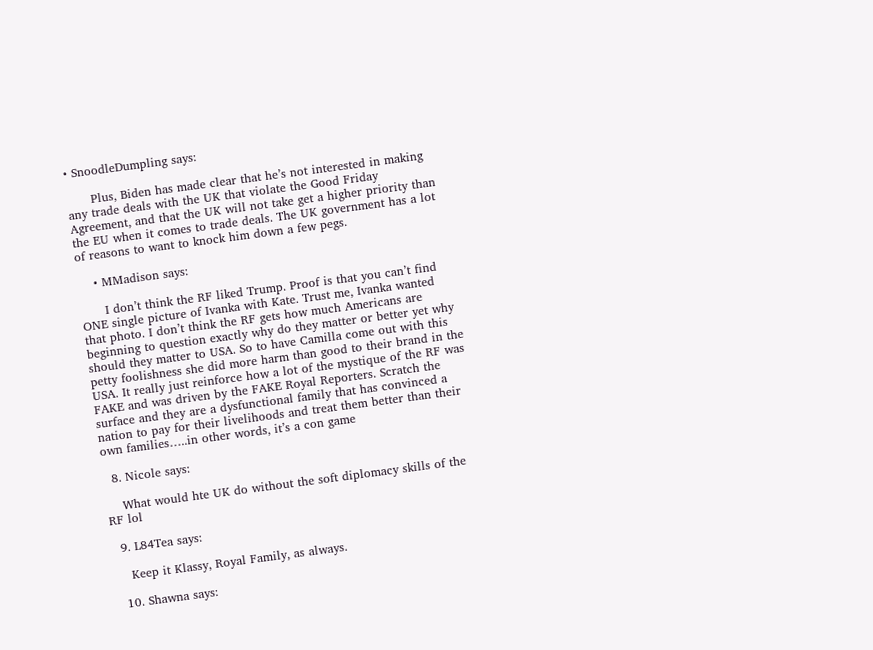• SnoodleDumpling says:

      Plus, Biden has made clear that he’s not interested in making any trade deals with the UK that violate the Good Friday Agreement, and that the UK will not take get a higher priority than the EU when it comes to trade deals. The UK government has a lot of reasons to want to knock him down a few pegs.

    • MMadison says:

      I don’t think the RF liked Trump. Proof is that you can’t find ONE single picture of Ivanka with Kate. Trust me, Ivanka wanted that photo. I don’t think the RF gets how much Americans are beginning to question exactly why do they matter or better yet why should they matter to USA. So to have Camilla come out with this petty foolishness she did more harm than good to their brand in the USA. It really just reinforce how a lot of the mystique of the RF was FAKE and was driven by the FAKE Royal Reporters. Scratch the surface and they are a dysfunctional family that has convinced a nation to pay for their livelihoods and treat them better than their own families…..in other words, it’s a con game

  8. Nicole says:

    What would hte UK do without the soft diplomacy skills of the RF lol

  9. L84Tea says:

    Keep it Klassy, Royal Family, as always.

  10. Shawna says: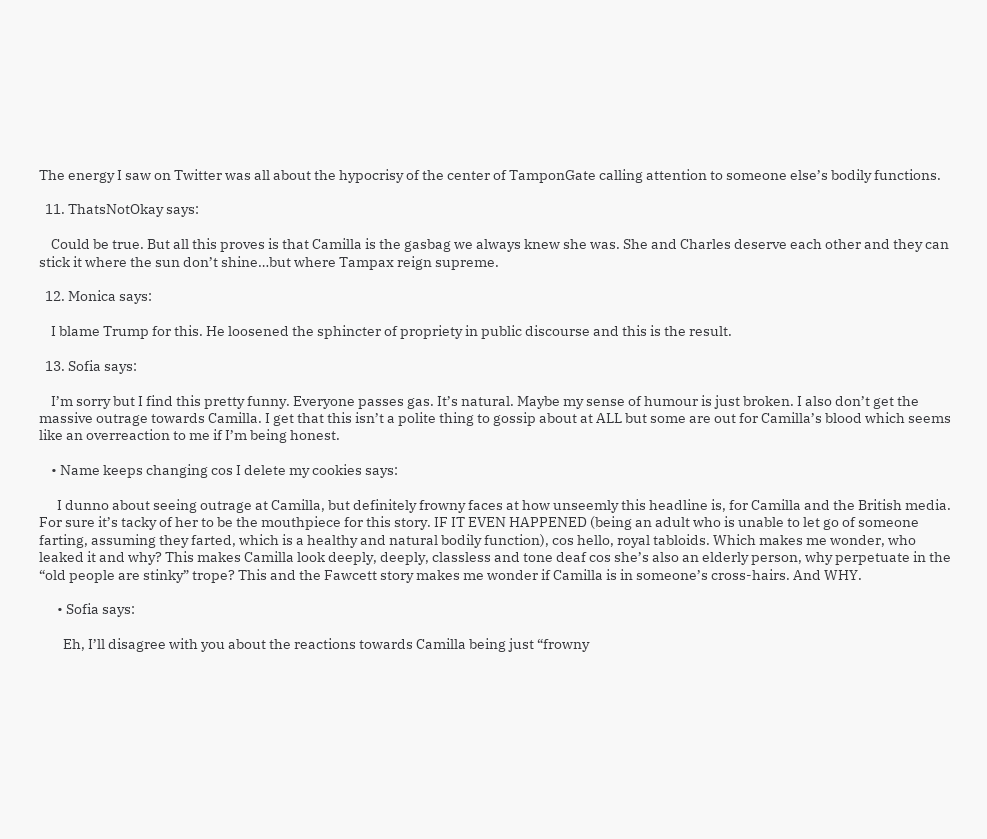The energy I saw on Twitter was all about the hypocrisy of the center of TamponGate calling attention to someone else’s bodily functions.

  11. ThatsNotOkay says:

    Could be true. But all this proves is that Camilla is the gasbag we always knew she was. She and Charles deserve each other and they can stick it where the sun don’t shine…but where Tampax reign supreme.

  12. Monica says:

    I blame Trump for this. He loosened the sphincter of propriety in public discourse and this is the result.

  13. Sofia says:

    I’m sorry but I find this pretty funny. Everyone passes gas. It’s natural. Maybe my sense of humour is just broken. I also don’t get the massive outrage towards Camilla. I get that this isn’t a polite thing to gossip about at ALL but some are out for Camilla’s blood which seems like an overreaction to me if I’m being honest.

    • Name keeps changing cos I delete my cookies says:

      I dunno about seeing outrage at Camilla, but definitely frowny faces at how unseemly this headline is, for Camilla and the British media. For sure it’s tacky of her to be the mouthpiece for this story. IF IT EVEN HAPPENED (being an adult who is unable to let go of someone farting, assuming they farted, which is a healthy and natural bodily function), cos hello, royal tabloids. Which makes me wonder, who leaked it and why? This makes Camilla look deeply, deeply, classless and tone deaf cos she’s also an elderly person, why perpetuate in the “old people are stinky” trope? This and the Fawcett story makes me wonder if Camilla is in someone’s cross-hairs. And WHY.

      • Sofia says:

        Eh, I’ll disagree with you about the reactions towards Camilla being just “frowny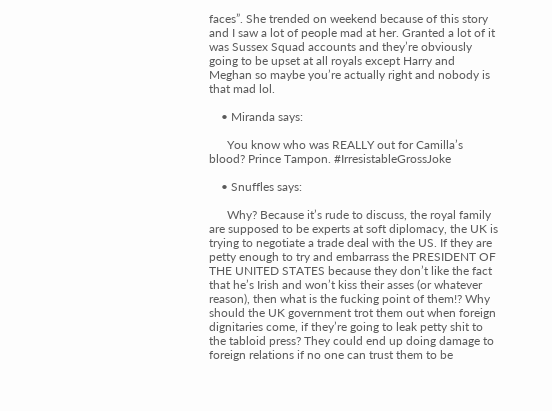faces”. She trended on weekend because of this story and I saw a lot of people mad at her. Granted a lot of it was Sussex Squad accounts and they’re obviously going to be upset at all royals except Harry and Meghan so maybe you’re actually right and nobody is that mad lol.

    • Miranda says:

      You know who was REALLY out for Camilla’s blood? Prince Tampon. #IrresistableGrossJoke

    • Snuffles says:

      Why? Because it’s rude to discuss, the royal family are supposed to be experts at soft diplomacy, the UK is trying to negotiate a trade deal with the US. If they are petty enough to try and embarrass the PRESIDENT OF THE UNITED STATES because they don’t like the fact that he’s Irish and won’t kiss their asses (or whatever reason), then what is the fucking point of them!? Why should the UK government trot them out when foreign dignitaries come, if they’re going to leak petty shit to the tabloid press? They could end up doing damage to foreign relations if no one can trust them to be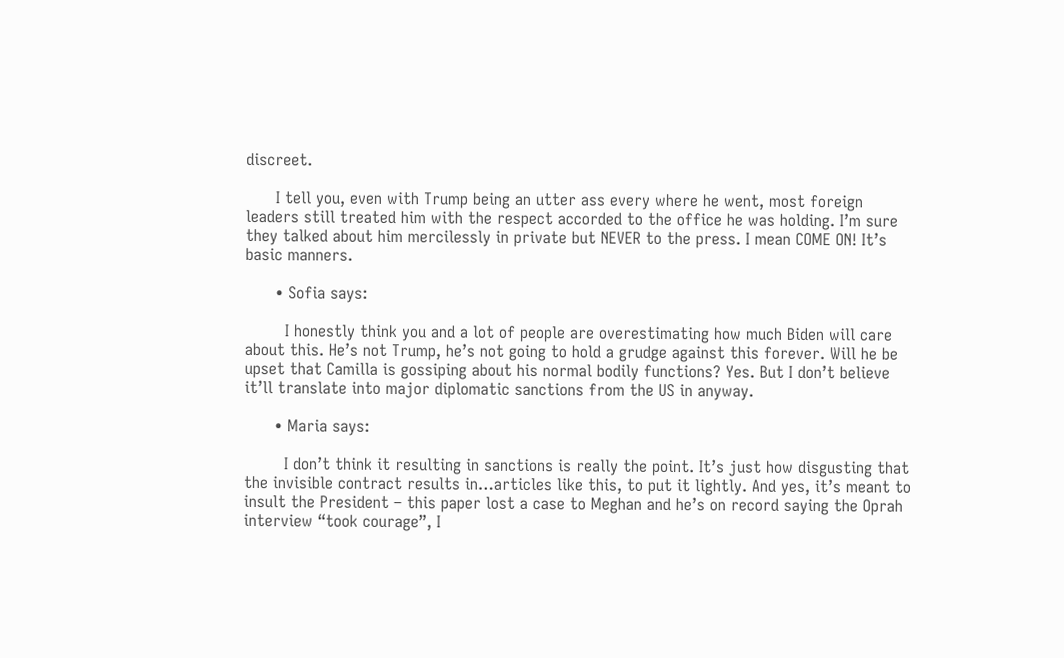discreet.

      I tell you, even with Trump being an utter ass every where he went, most foreign leaders still treated him with the respect accorded to the office he was holding. I’m sure they talked about him mercilessly in private but NEVER to the press. I mean COME ON! It’s basic manners.

      • Sofia says:

        I honestly think you and a lot of people are overestimating how much Biden will care about this. He’s not Trump, he’s not going to hold a grudge against this forever. Will he be upset that Camilla is gossiping about his normal bodily functions? Yes. But I don’t believe it’ll translate into major diplomatic sanctions from the US in anyway.

      • Maria says:

        I don’t think it resulting in sanctions is really the point. It’s just how disgusting that the invisible contract results in…articles like this, to put it lightly. And yes, it’s meant to insult the President – this paper lost a case to Meghan and he’s on record saying the Oprah interview “took courage”, I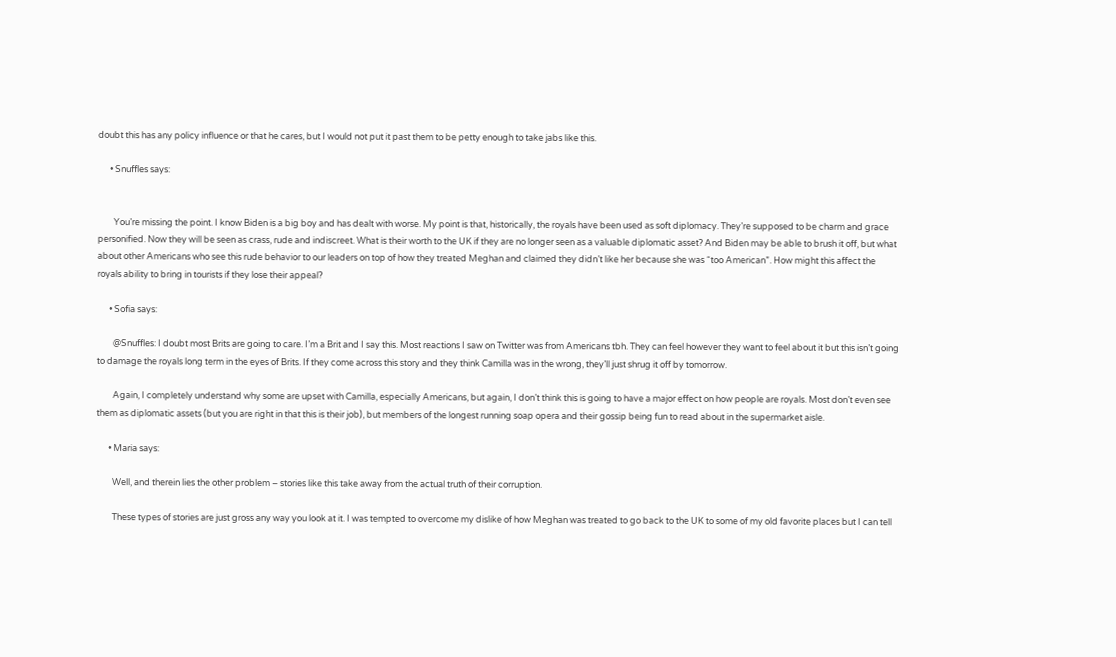doubt this has any policy influence or that he cares, but I would not put it past them to be petty enough to take jabs like this.

      • Snuffles says:


        You’re missing the point. I know Biden is a big boy and has dealt with worse. My point is that, historically, the royals have been used as soft diplomacy. They’re supposed to be charm and grace personified. Now they will be seen as crass, rude and indiscreet. What is their worth to the UK if they are no longer seen as a valuable diplomatic asset? And Biden may be able to brush it off, but what about other Americans who see this rude behavior to our leaders on top of how they treated Meghan and claimed they didn’t like her because she was “too American”. How might this affect the royals ability to bring in tourists if they lose their appeal?

      • Sofia says:

        @Snuffles: I doubt most Brits are going to care. I’m a Brit and I say this. Most reactions I saw on Twitter was from Americans tbh. They can feel however they want to feel about it but this isn’t going to damage the royals long term in the eyes of Brits. If they come across this story and they think Camilla was in the wrong, they’ll just shrug it off by tomorrow.

        Again, I completely understand why some are upset with Camilla, especially Americans, but again, I don’t think this is going to have a major effect on how people are royals. Most don’t even see them as diplomatic assets (but you are right in that this is their job), but members of the longest running soap opera and their gossip being fun to read about in the supermarket aisle.

      • Maria says:

        Well, and therein lies the other problem – stories like this take away from the actual truth of their corruption.

        These types of stories are just gross any way you look at it. I was tempted to overcome my dislike of how Meghan was treated to go back to the UK to some of my old favorite places but I can tell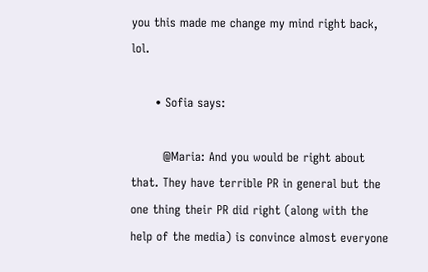you this made me change my mind right back, lol.

      • Sofia says:

        @Maria: And you would be right about that. They have terrible PR in general but the one thing their PR did right (along with the help of the media) is convince almost everyone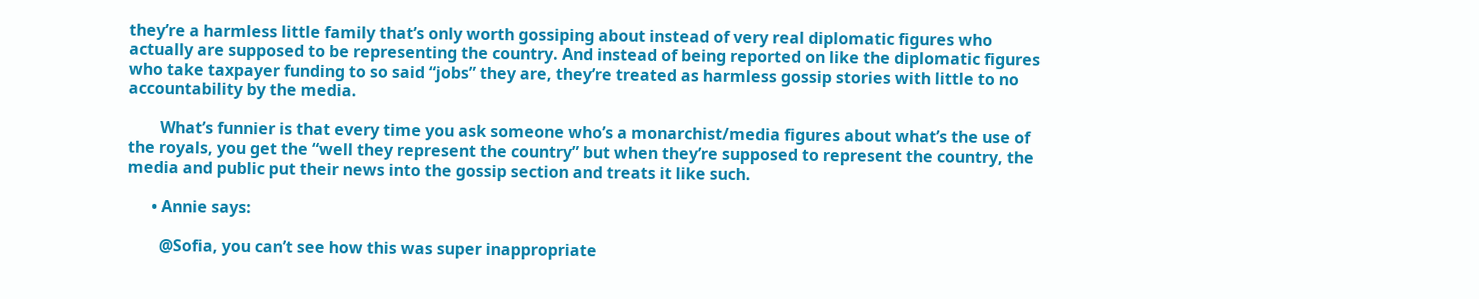they’re a harmless little family that’s only worth gossiping about instead of very real diplomatic figures who actually are supposed to be representing the country. And instead of being reported on like the diplomatic figures who take taxpayer funding to so said “jobs” they are, they’re treated as harmless gossip stories with little to no accountability by the media.

        What’s funnier is that every time you ask someone who’s a monarchist/media figures about what’s the use of the royals, you get the “well they represent the country” but when they’re supposed to represent the country, the media and public put their news into the gossip section and treats it like such.

      • Annie says:

        @Sofia, you can’t see how this was super inappropriate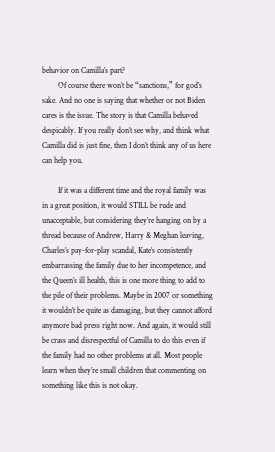behavior on Camilla’s part?
        Of course there won’t be “sanctions,” for god’s sake. And no one is saying that whether or not Biden cares is the issue. The story is that Camilla behaved despicably. If you really don’t see why, and think what Camilla did is just fine, then I don’t think any of us here can help you.

        If it was a different time and the royal family was in a great position, it would STILL be rude and unacceptable, but considering they’re hanging on by a thread because of Andrew, Harry & Meghan leaving, Charles’s pay-for-play scandal, Kate’s consistently embarrassing the family due to her incompetence, and the Queen’s ill health, this is one more thing to add to the pile of their problems. Maybe in 2007 or something it wouldn’t be quite as damaging, but they cannot afford anymore bad press right now. And again, it would still be crass and disrespectful of Camilla to do this even if the family had no other problems at all. Most people learn when they’re small children that commenting on something like this is not okay.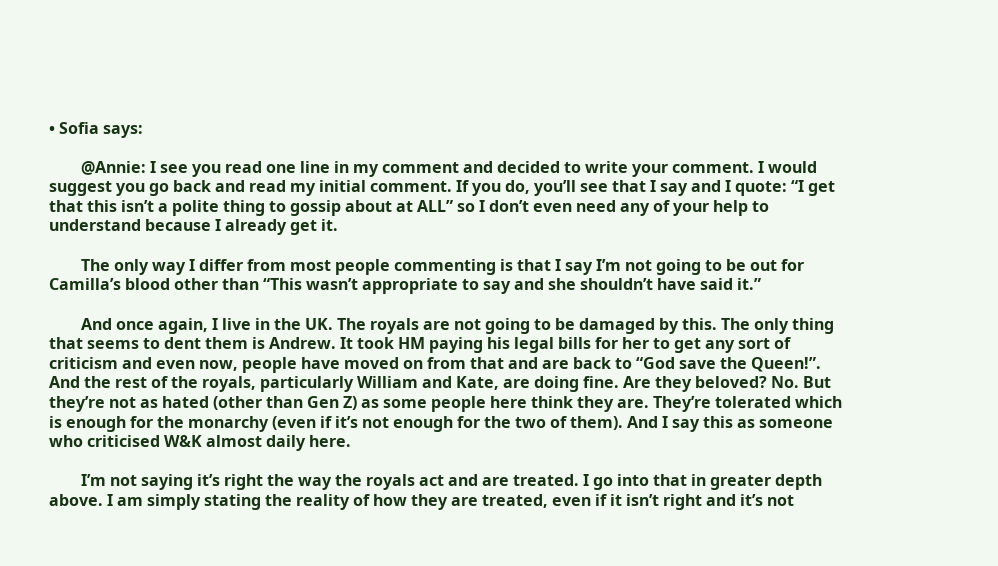• Sofia says:

        @Annie: I see you read one line in my comment and decided to write your comment. I would suggest you go back and read my initial comment. If you do, you’ll see that I say and I quote: “I get that this isn’t a polite thing to gossip about at ALL” so I don’t even need any of your help to understand because I already get it.

        The only way I differ from most people commenting is that I say I’m not going to be out for Camilla’s blood other than “This wasn’t appropriate to say and she shouldn’t have said it.”

        And once again, I live in the UK. The royals are not going to be damaged by this. The only thing that seems to dent them is Andrew. It took HM paying his legal bills for her to get any sort of criticism and even now, people have moved on from that and are back to “God save the Queen!”. And the rest of the royals, particularly William and Kate, are doing fine. Are they beloved? No. But they’re not as hated (other than Gen Z) as some people here think they are. They’re tolerated which is enough for the monarchy (even if it’s not enough for the two of them). And I say this as someone who criticised W&K almost daily here.

        I’m not saying it’s right the way the royals act and are treated. I go into that in greater depth above. I am simply stating the reality of how they are treated, even if it isn’t right and it’s not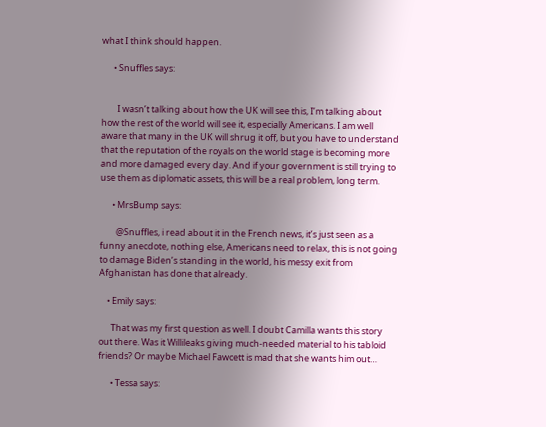what I think should happen.

      • Snuffles says:


        I wasn’t talking about how the UK will see this, I’m talking about how the rest of the world will see it, especially Americans. I am well aware that many in the UK will shrug it off, but you have to understand that the reputation of the royals on the world stage is becoming more and more damaged every day. And if your government is still trying to use them as diplomatic assets, this will be a real problem, long term.

      • MrsBump says:

        @Snuffles, i read about it in the French news, it’s just seen as a funny anecdote, nothing else, Americans need to relax, this is not going to damage Biden’s standing in the world, his messy exit from Afghanistan has done that already.

    • Emily says:

      That was my first question as well. I doubt Camilla wants this story out there. Was it Willileaks giving much-needed material to his tabloid friends? Or maybe Michael Fawcett is mad that she wants him out…

      • Tessa says: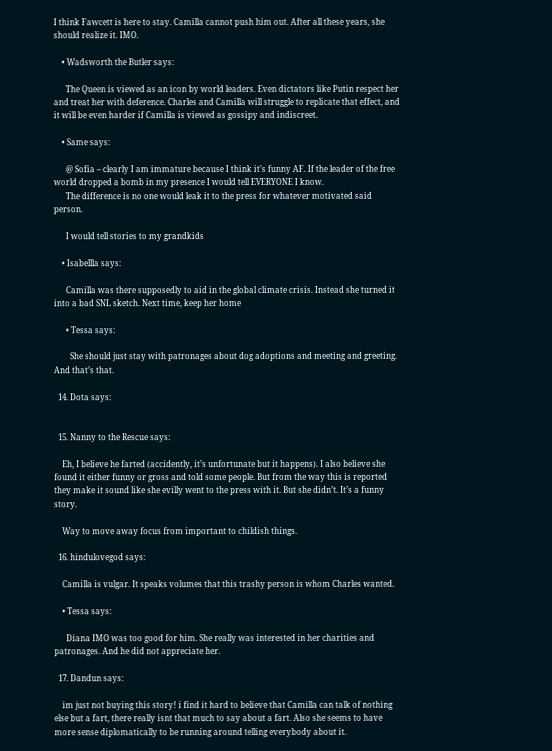I think Fawcett is here to stay. Camilla cannot push him out. After all these years, she should realize it. IMO.

    • Wadsworth the Butler says:

      The Queen is viewed as an icon by world leaders. Even dictators like Putin respect her and treat her with deference. Charles and Camilla will struggle to replicate that effect, and it will be even harder if Camilla is viewed as gossipy and indiscreet.

    • Same says:

      @ Sofia – clearly I am immature because I think it’s funny AF. If the leader of the free world dropped a bomb in my presence I would tell EVERYONE I know.
      The difference is no one would leak it to the press for whatever motivated said person.

      I would tell stories to my grandkids

    • Isabellla says:

      Camilla was there supposedly to aid in the global climate crisis. Instead she turned it into a bad SNL sketch. Next time, keep her home

      • Tessa says:

        She should just stay with patronages about dog adoptions and meeting and greeting. And that’s that.

  14. Dota says:


  15. Nanny to the Rescue says:

    Eh, I believe he farted (accidently, it’s unfortunate but it happens). I also believe she found it either funny or gross and told some people. But from the way this is reported they make it sound like she evilly went to the press with it. But she didn’t. It’s a funny story.

    Way to move away focus from important to childish things.

  16. hindulovegod says:

    Camilla is vulgar. It speaks volumes that this trashy person is whom Charles wanted.

    • Tessa says:

      Diana IMO was too good for him. She really was interested in her charities and patronages. And he did not appreciate her.

  17. Dandun says:

    im just not buying this story! i find it hard to believe that Camilla can talk of nothing else but a fart, there really isnt that much to say about a fart. Also she seems to have more sense diplomatically to be running around telling everybody about it.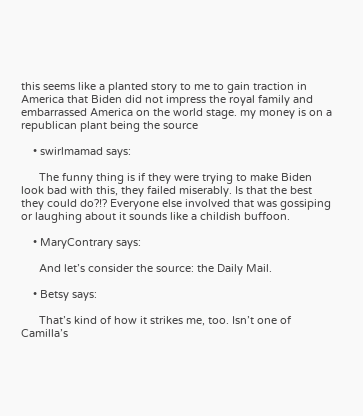this seems like a planted story to me to gain traction in America that Biden did not impress the royal family and embarrassed America on the world stage. my money is on a republican plant being the source

    • swirlmamad says:

      The funny thing is if they were trying to make Biden look bad with this, they failed miserably. Is that the best they could do?!? Everyone else involved that was gossiping or laughing about it sounds like a childish buffoon.

    • MaryContrary says:

      And let’s consider the source: the Daily Mail.

    • Betsy says:

      That’s kind of how it strikes me, too. Isn’t one of Camilla’s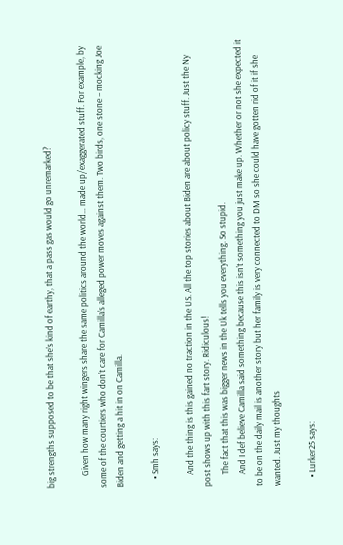big strengths supposed to be that she’s kind of earthy, that a pass gas would go unremarked?

      Given how many right wingers share the same politics around the world… made up/exaggerated stuff. For example, by some of the courtiers who don’t care for Camilla’s alleged power moves against them. Two birds, one stone – mocking Joe Biden and getting a hit in on Camilla.

    • Smh says:

      And the thing is this gained no traction in the US. All the top stories about Biden are about policy stuff. Just the Ny post shows up with this fart story. Ridiculous!
      The fact that this was bigger news in the Uk tells you everything. So stupid.
      And I def believe Camilla said something because this isn’t something you just make up. Whether or not she expected it to be on the daily mail is another story but her family is very connected to DM so she could have gotten rid of it if she wanted. Just my thoughts

    • Lurker25 says: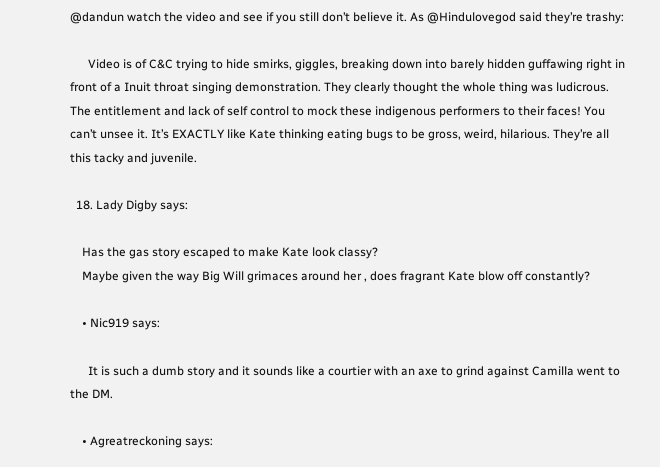@dandun watch the video and see if you still don’t believe it. As @Hindulovegod said they’re trashy:

      Video is of C&C trying to hide smirks, giggles, breaking down into barely hidden guffawing right in front of a Inuit throat singing demonstration. They clearly thought the whole thing was ludicrous. The entitlement and lack of self control to mock these indigenous performers to their faces! You can’t unsee it. It’s EXACTLY like Kate thinking eating bugs to be gross, weird, hilarious. They’re all this tacky and juvenile.

  18. Lady Digby says:

    Has the gas story escaped to make Kate look classy?
    Maybe given the way Big Will grimaces around her , does fragrant Kate blow off constantly?

    • Nic919 says:

      It is such a dumb story and it sounds like a courtier with an axe to grind against Camilla went to the DM.

    • Agreatreckoning says: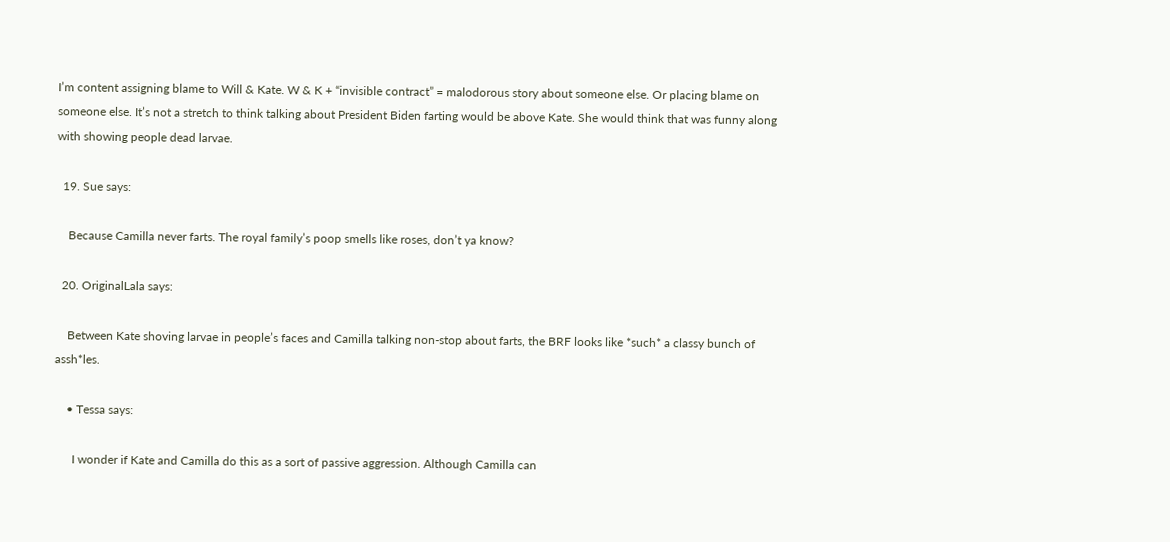I’m content assigning blame to Will & Kate. W & K + “invisible contract” = malodorous story about someone else. Or placing blame on someone else. It’s not a stretch to think talking about President Biden farting would be above Kate. She would think that was funny along with showing people dead larvae.

  19. Sue says:

    Because Camilla never farts. The royal family’s poop smells like roses, don’t ya know?

  20. OriginalLala says:

    Between Kate shoving larvae in people’s faces and Camilla talking non-stop about farts, the BRF looks like *such* a classy bunch of assh*les.

    • Tessa says:

      I wonder if Kate and Camilla do this as a sort of passive aggression. Although Camilla can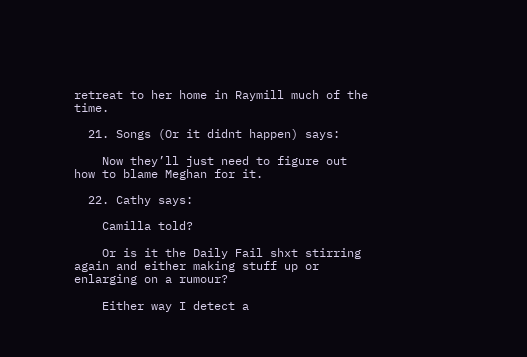retreat to her home in Raymill much of the time.

  21. Songs (Or it didnt happen) says:

    Now they’ll just need to figure out how to blame Meghan for it.

  22. Cathy says:

    Camilla told?

    Or is it the Daily Fail shxt stirring again and either making stuff up or enlarging on a rumour?

    Either way I detect a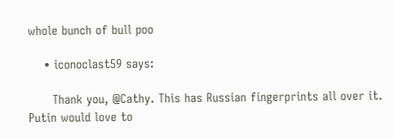whole bunch of bull poo

    • iconoclast59 says:

      Thank you, @Cathy. This has Russian fingerprints all over it. Putin would love to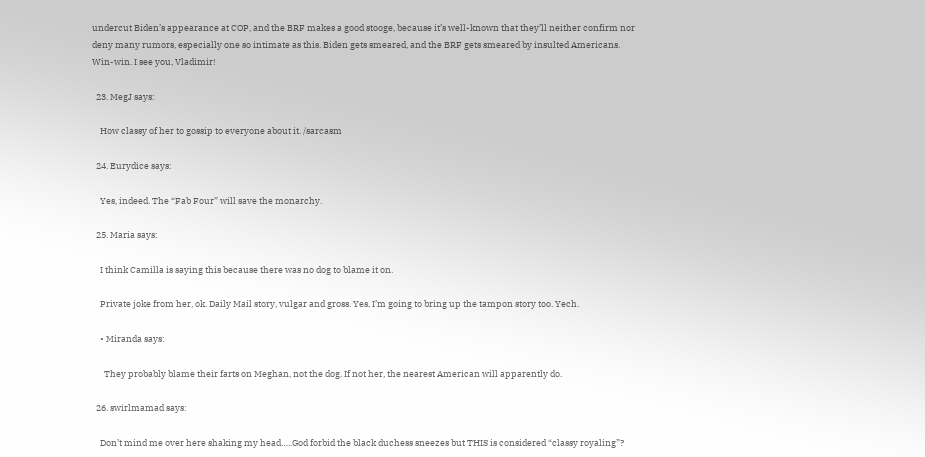undercut Biden’s appearance at COP, and the BRF makes a good stooge, because it’s well-known that they’ll neither confirm nor deny many rumors, especially one so intimate as this. Biden gets smeared, and the BRF gets smeared by insulted Americans. Win-win. I see you, Vladimir!

  23. MegJ says:

    How classy of her to gossip to everyone about it. /sarcasm

  24. Eurydice says:

    Yes, indeed. The “Fab Four” will save the monarchy.

  25. Maria says:

    I think Camilla is saying this because there was no dog to blame it on.

    Private joke from her, ok. Daily Mail story, vulgar and gross. Yes, I’m going to bring up the tampon story too. Yech.

    • Miranda says:

      They probably blame their farts on Meghan, not the dog. If not her, the nearest American will apparently do.

  26. swirlmamad says:

    Don’t mind me over here shaking my head…..God forbid the black duchess sneezes but THIS is considered “classy royaling”?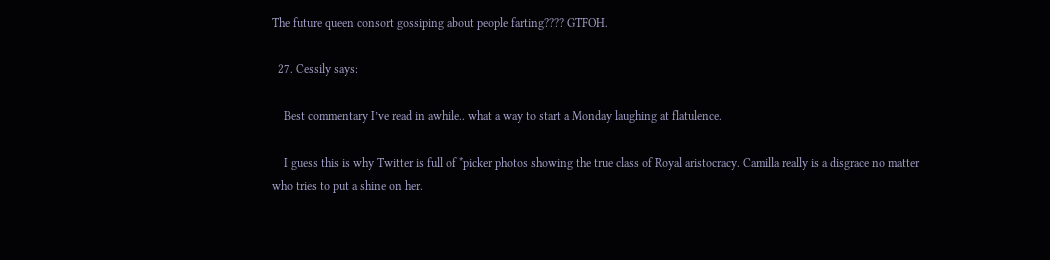The future queen consort gossiping about people farting???? GTFOH.

  27. Cessily says:

    Best commentary I’ve read in awhile.. what a way to start a Monday laughing at flatulence.

    I guess this is why Twitter is full of *picker photos showing the true class of Royal aristocracy. Camilla really is a disgrace no matter who tries to put a shine on her.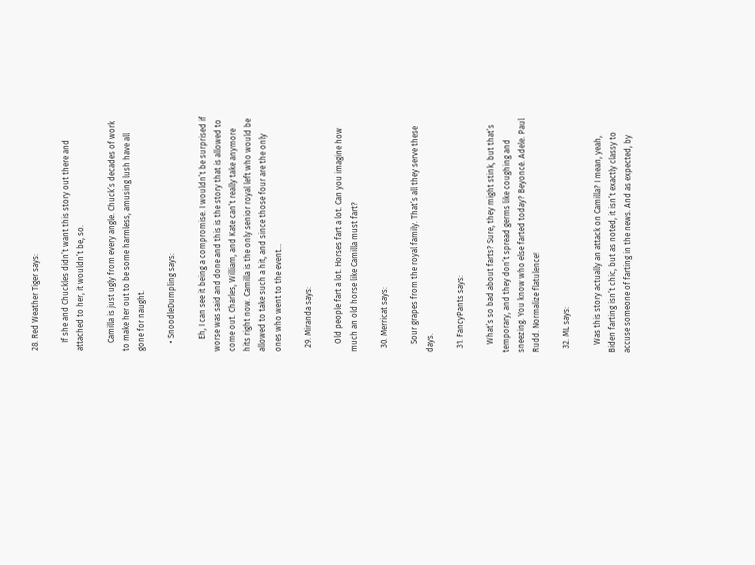28. Red Weather Tiger says:

    If she and Chuckles didn’t want this story out there and attached to her, it wouldn’t be, so.

    Camilla is just ugly from every angle. Chuck’s decades of work to make her out to be some harmless, amusing lush have all gone for naught.

    • SnoodleDumpling says:

      Eh, I can see it being a compromise. I wouldn’t be surprised if worse was said and done and this is the story that is allowed to come out. Charles, William, and Kate can’t really take anymore hits right now. Camilla is the only senior royal left who would be allowed to take such a hit, and since those four are the only ones who went to the event…

  29. Miranda says:

    Old people fart a lot. Horses fart a lot. Can you imagine how much an old horse like Camilla must fart?

  30. Merricat says:

    Sour grapes from the royal family. That’s all they serve these days.

  31. FancyPants says:

    What’s so bad about farts? Sure, they might stink, but that’s temporary, and they don’t spread germs like coughing and sneezing. You know who else farted today? Beyoncé. Adele. Paul Rudd. Normalize flatulence!

  32. ML says:

    Was this story actually an attack on Camilla? I mean, yeah, Biden farting isn’t chic, but as noted, it isn’t exactly classy to accuse someone of farting in the news. And as expected, by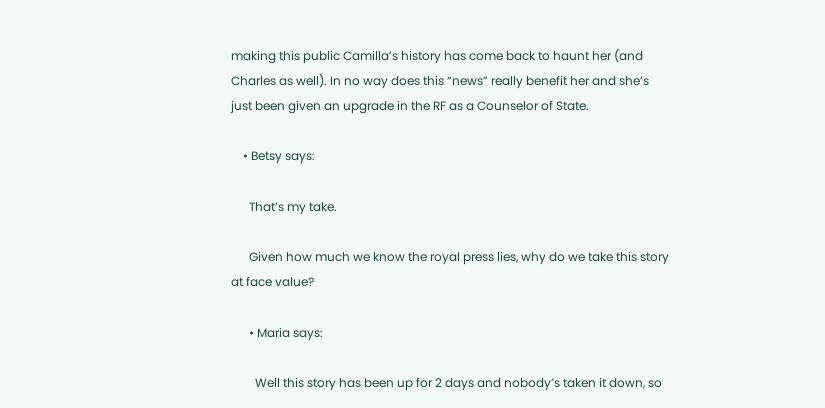making this public Camilla’s history has come back to haunt her (and Charles as well). In no way does this “news” really benefit her and she’s just been given an upgrade in the RF as a Counselor of State.

    • Betsy says:

      That’s my take.

      Given how much we know the royal press lies, why do we take this story at face value?

      • Maria says:

        Well this story has been up for 2 days and nobody’s taken it down, so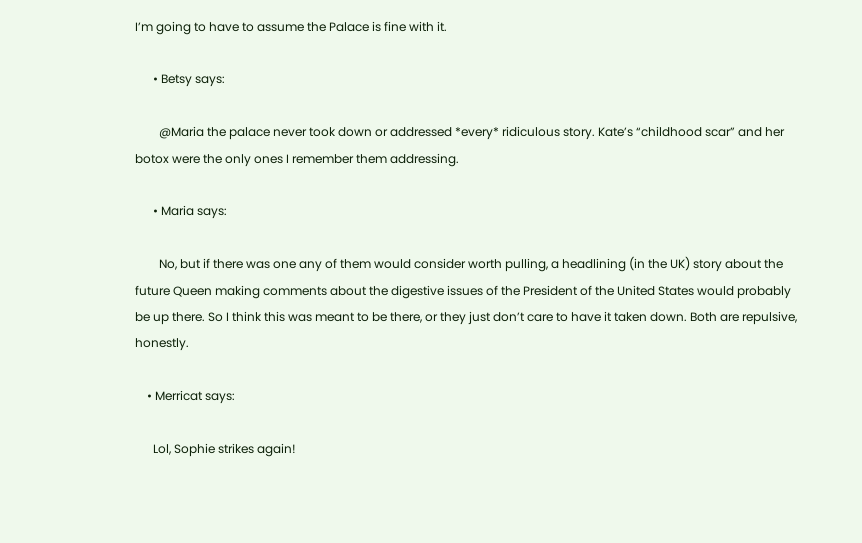I’m going to have to assume the Palace is fine with it.

      • Betsy says:

        @Maria the palace never took down or addressed *every* ridiculous story. Kate’s “childhood scar” and her botox were the only ones I remember them addressing.

      • Maria says:

        No, but if there was one any of them would consider worth pulling, a headlining (in the UK) story about the future Queen making comments about the digestive issues of the President of the United States would probably be up there. So I think this was meant to be there, or they just don’t care to have it taken down. Both are repulsive, honestly.

    • Merricat says:

      Lol, Sophie strikes again!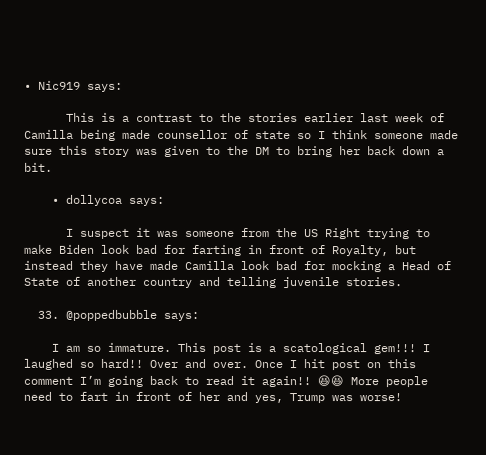• Nic919 says:

      This is a contrast to the stories earlier last week of Camilla being made counsellor of state so I think someone made sure this story was given to the DM to bring her back down a bit.

    • dollycoa says:

      I suspect it was someone from the US Right trying to make Biden look bad for farting in front of Royalty, but instead they have made Camilla look bad for mocking a Head of State of another country and telling juvenile stories.

  33. @poppedbubble says:

    I am so immature. This post is a scatological gem!!! I laughed so hard!! Over and over. Once I hit post on this comment I’m going back to read it again!! 😆😆 More people need to fart in front of her and yes, Trump was worse!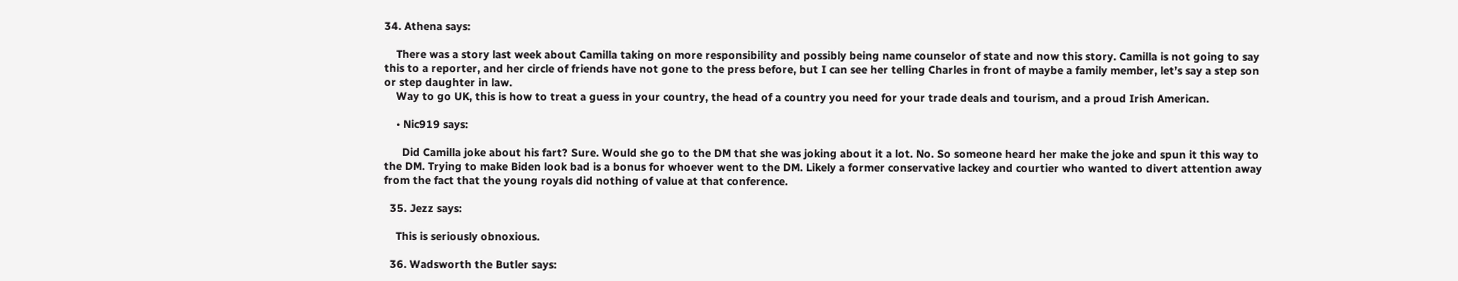34. Athena says:

    There was a story last week about Camilla taking on more responsibility and possibly being name counselor of state and now this story. Camilla is not going to say this to a reporter, and her circle of friends have not gone to the press before, but I can see her telling Charles in front of maybe a family member, let’s say a step son or step daughter in law.
    Way to go UK, this is how to treat a guess in your country, the head of a country you need for your trade deals and tourism, and a proud Irish American.

    • Nic919 says:

      Did Camilla joke about his fart? Sure. Would she go to the DM that she was joking about it a lot. No. So someone heard her make the joke and spun it this way to the DM. Trying to make Biden look bad is a bonus for whoever went to the DM. Likely a former conservative lackey and courtier who wanted to divert attention away from the fact that the young royals did nothing of value at that conference.

  35. Jezz says:

    This is seriously obnoxious.

  36. Wadsworth the Butler says: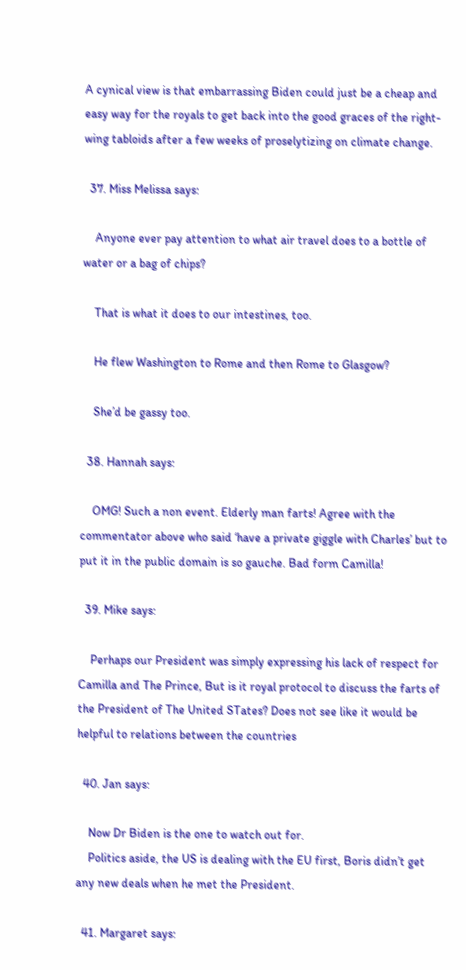A cynical view is that embarrassing Biden could just be a cheap and easy way for the royals to get back into the good graces of the right-wing tabloids after a few weeks of proselytizing on climate change.

  37. Miss Melissa says:

    Anyone ever pay attention to what air travel does to a bottle of water or a bag of chips?

    That is what it does to our intestines, too.

    He flew Washington to Rome and then Rome to Glasgow?

    She’d be gassy too.

  38. Hannah says:

    OMG! Such a non event. Elderly man farts! Agree with the commentator above who said ‘have a private giggle with Charles’ but to put it in the public domain is so gauche. Bad form Camilla!

  39. Mike says:

    Perhaps our President was simply expressing his lack of respect for Camilla and The Prince, But is it royal protocol to discuss the farts of the President of The United STates? Does not see like it would be helpful to relations between the countries

  40. Jan says:

    Now Dr Biden is the one to watch out for.
    Politics aside, the US is dealing with the EU first, Boris didn’t get any new deals when he met the President.

  41. Margaret says: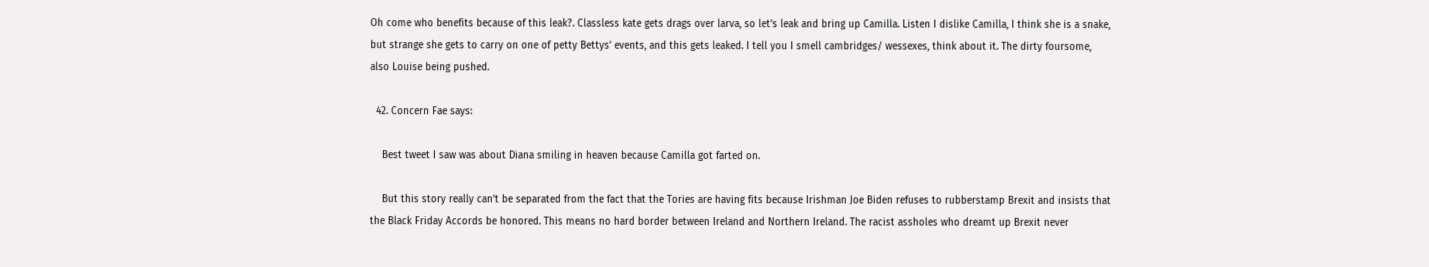Oh come who benefits because of this leak?. Classless kate gets drags over larva, so let’s leak and bring up Camilla. Listen I dislike Camilla, I think she is a snake, but strange she gets to carry on one of petty Bettys’ events, and this gets leaked. I tell you I smell cambridges/ wessexes, think about it. The dirty foursome, also Louise being pushed.

  42. Concern Fae says:

    Best tweet I saw was about Diana smiling in heaven because Camilla got farted on.

    But this story really can’t be separated from the fact that the Tories are having fits because Irishman Joe Biden refuses to rubberstamp Brexit and insists that the Black Friday Accords be honored. This means no hard border between Ireland and Northern Ireland. The racist assholes who dreamt up Brexit never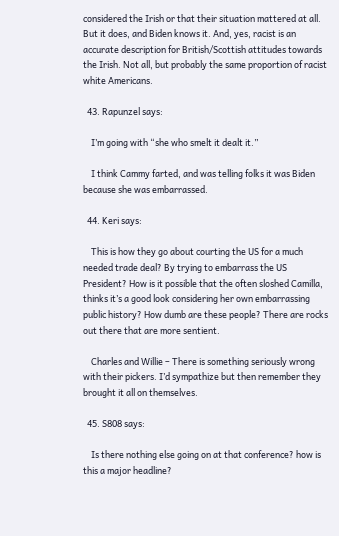considered the Irish or that their situation mattered at all. But it does, and Biden knows it. And, yes, racist is an accurate description for British/Scottish attitudes towards the Irish. Not all, but probably the same proportion of racist white Americans.

  43. Rapunzel says:

    I’m going with “she who smelt it dealt it.”

    I think Cammy farted, and was telling folks it was Biden because she was embarrassed.

  44. Keri says:

    This is how they go about courting the US for a much needed trade deal? By trying to embarrass the US President? How is it possible that the often sloshed Camilla, thinks it’s a good look considering her own embarrassing public history? How dumb are these people? There are rocks out there that are more sentient.

    Charles and Willie – There is something seriously wrong with their pickers. I’d sympathize but then remember they brought it all on themselves.

  45. S808 says:

    Is there nothing else going on at that conference? how is this a major headline?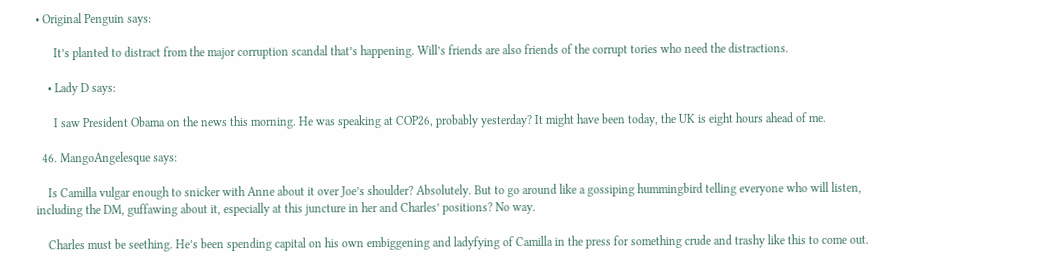• Original Penguin says:

      It’s planted to distract from the major corruption scandal that’s happening. Will’s friends are also friends of the corrupt tories who need the distractions.

    • Lady D says:

      I saw President Obama on the news this morning. He was speaking at COP26, probably yesterday? It might have been today, the UK is eight hours ahead of me.

  46. MangoAngelesque says:

    Is Camilla vulgar enough to snicker with Anne about it over Joe’s shoulder? Absolutely. But to go around like a gossiping hummingbird telling everyone who will listen, including the DM, guffawing about it, especially at this juncture in her and Charles’ positions? No way.

    Charles must be seething. He’s been spending capital on his own embiggening and ladyfying of Camilla in the press for something crude and trashy like this to come out.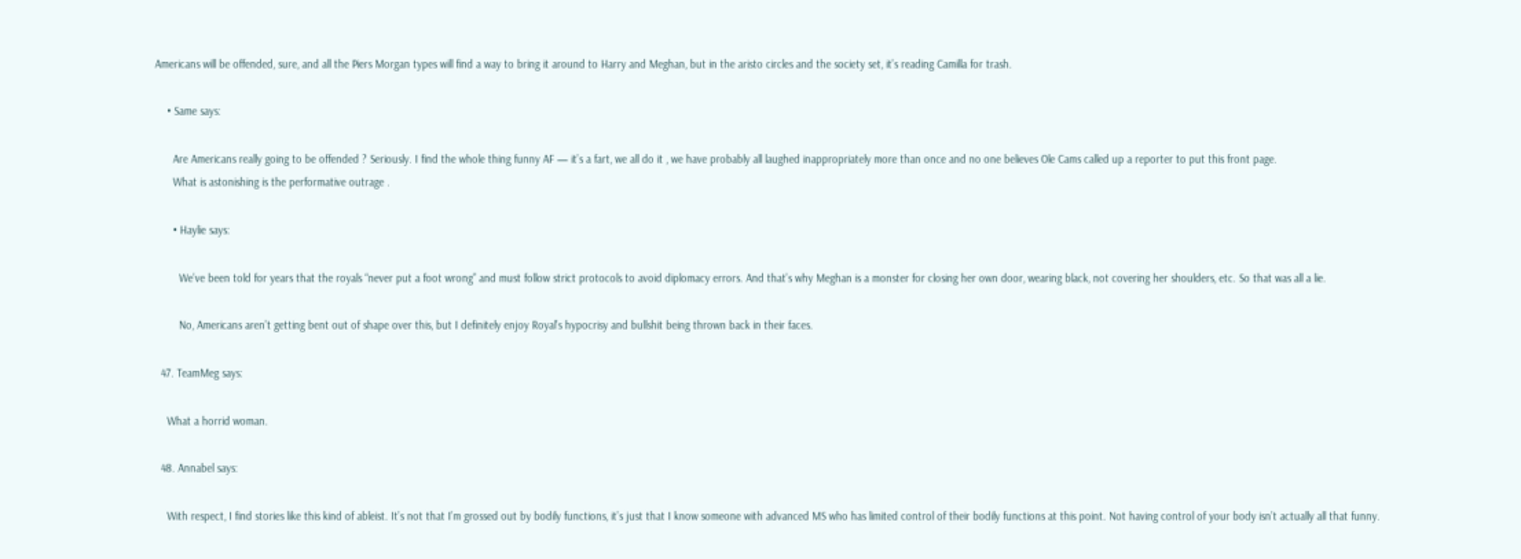Americans will be offended, sure, and all the Piers Morgan types will find a way to bring it around to Harry and Meghan, but in the aristo circles and the society set, it’s reading Camilla for trash.

    • Same says:

      Are Americans really going to be offended ? Seriously. I find the whole thing funny AF — it’s a fart, we all do it , we have probably all laughed inappropriately more than once and no one believes Ole Cams called up a reporter to put this front page.
      What is astonishing is the performative outrage .

      • Haylie says:

        We’ve been told for years that the royals “never put a foot wrong” and must follow strict protocols to avoid diplomacy errors. And that’s why Meghan is a monster for closing her own door, wearing black, not covering her shoulders, etc. So that was all a lie.

        No, Americans aren’t getting bent out of shape over this, but I definitely enjoy Royal’s hypocrisy and bullshit being thrown back in their faces.

  47. TeamMeg says:

    What a horrid woman.

  48. Annabel says:

    With respect, I find stories like this kind of ableist. It’s not that I’m grossed out by bodily functions, it’s just that I know someone with advanced MS who has limited control of their bodily functions at this point. Not having control of your body isn’t actually all that funny.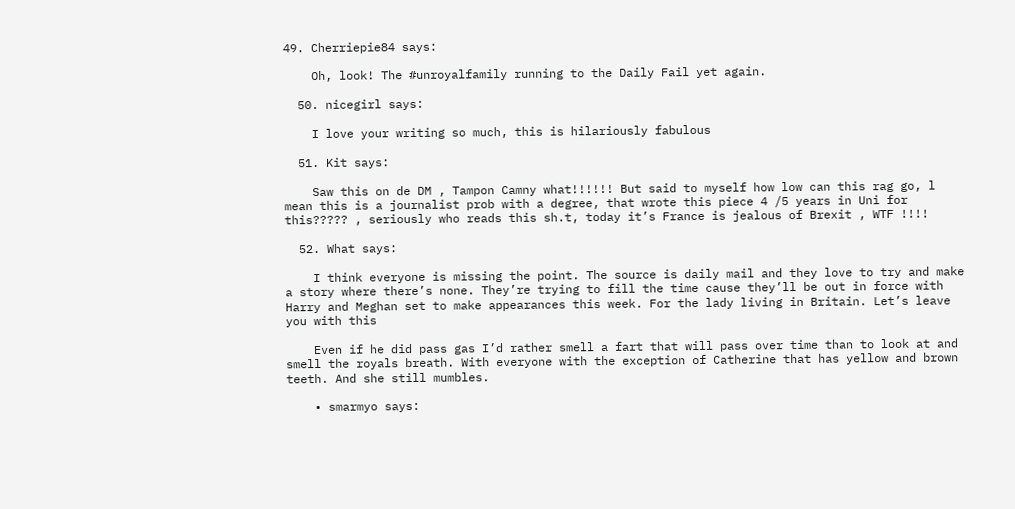49. Cherriepie84 says:

    Oh, look! The #unroyalfamily running to the Daily Fail yet again.

  50. nicegirl says:

    I love your writing so much, this is hilariously fabulous

  51. Kit says:

    Saw this on de DM , Tampon Camny what!!!!!! But said to myself how low can this rag go, l mean this is a journalist prob with a degree, that wrote this piece 4 /5 years in Uni for this????? , seriously who reads this sh.t, today it’s France is jealous of Brexit , WTF !!!!

  52. What says:

    I think everyone is missing the point. The source is daily mail and they love to try and make a story where there’s none. They’re trying to fill the time cause they’ll be out in force with Harry and Meghan set to make appearances this week. For the lady living in Britain. Let’s leave you with this

    Even if he did pass gas I’d rather smell a fart that will pass over time than to look at and smell the royals breath. With everyone with the exception of Catherine that has yellow and brown teeth. And she still mumbles.

    • smarmyo says: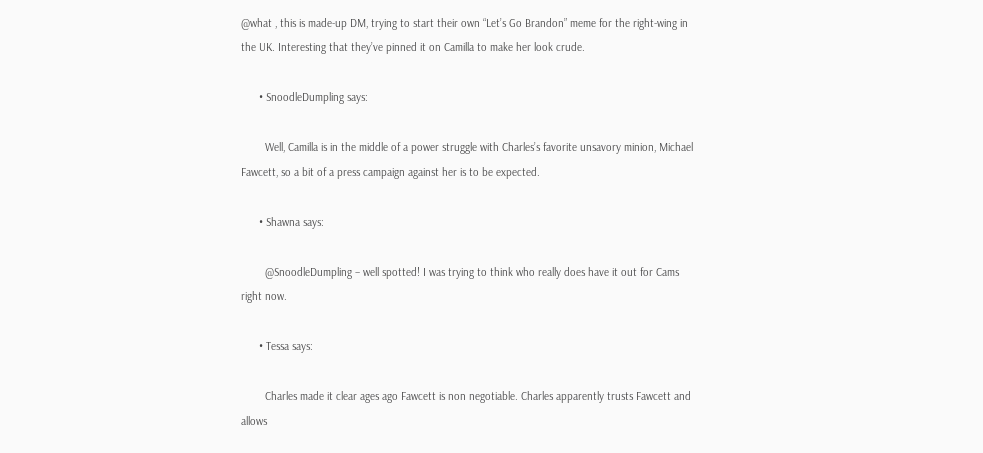@what , this is made-up DM, trying to start their own “Let’s Go Brandon” meme for the right-wing in the UK. Interesting that they’ve pinned it on Camilla to make her look crude.

      • SnoodleDumpling says:

        Well, Camilla is in the middle of a power struggle with Charles’s favorite unsavory minion, Michael Fawcett, so a bit of a press campaign against her is to be expected.

      • Shawna says:

        @SnoodleDumpling – well spotted! I was trying to think who really does have it out for Cams right now.

      • Tessa says:

        Charles made it clear ages ago Fawcett is non negotiable. Charles apparently trusts Fawcett and allows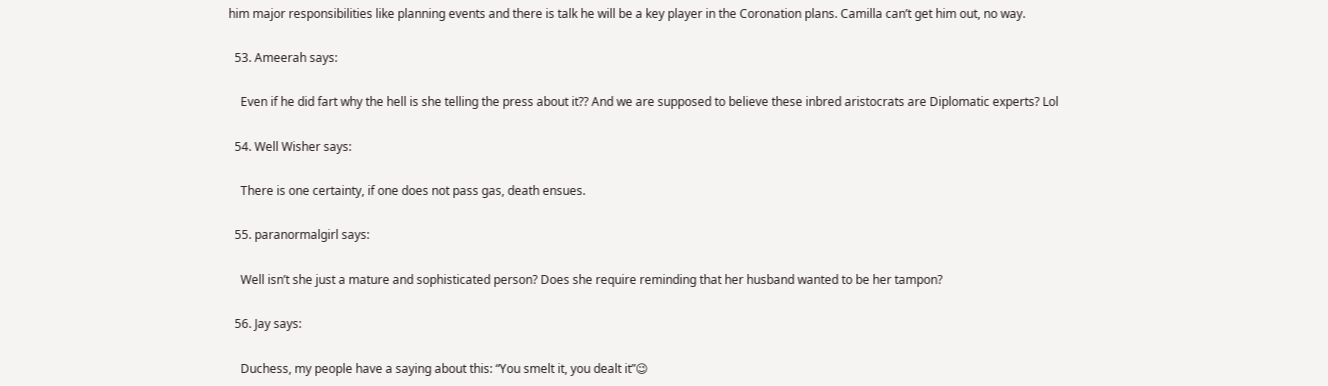him major responsibilities like planning events and there is talk he will be a key player in the Coronation plans. Camilla can’t get him out, no way.

  53. Ameerah says:

    Even if he did fart why the hell is she telling the press about it?? And we are supposed to believe these inbred aristocrats are Diplomatic experts? Lol

  54. Well Wisher says:

    There is one certainty, if one does not pass gas, death ensues.

  55. paranormalgirl says:

    Well isn’t she just a mature and sophisticated person? Does she require reminding that her husband wanted to be her tampon?

  56. Jay says:

    Duchess, my people have a saying about this: “You smelt it, you dealt it”😉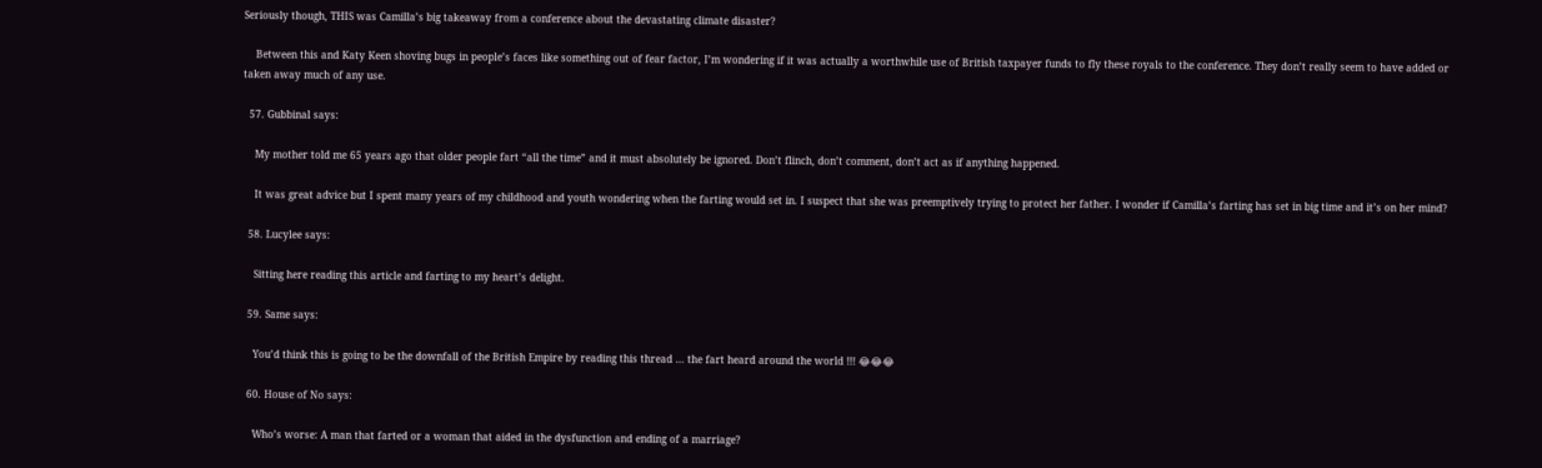Seriously though, THIS was Camilla’s big takeaway from a conference about the devastating climate disaster?

    Between this and Katy Keen shoving bugs in people’s faces like something out of fear factor, I’m wondering if it was actually a worthwhile use of British taxpayer funds to fly these royals to the conference. They don’t really seem to have added or taken away much of any use.

  57. Gubbinal says:

    My mother told me 65 years ago that older people fart “all the time” and it must absolutely be ignored. Don’t flinch, don’t comment, don’t act as if anything happened.

    It was great advice but I spent many years of my childhood and youth wondering when the farting would set in. I suspect that she was preemptively trying to protect her father. I wonder if Camilla’s farting has set in big time and it’s on her mind?

  58. Lucylee says:

    Sitting here reading this article and farting to my heart’s delight.

  59. Same says:

    You’d think this is going to be the downfall of the British Empire by reading this thread … the fart heard around the world !!! 😂😂😂

  60. House of No says:

    Who’s worse: A man that farted or a woman that aided in the dysfunction and ending of a marriage?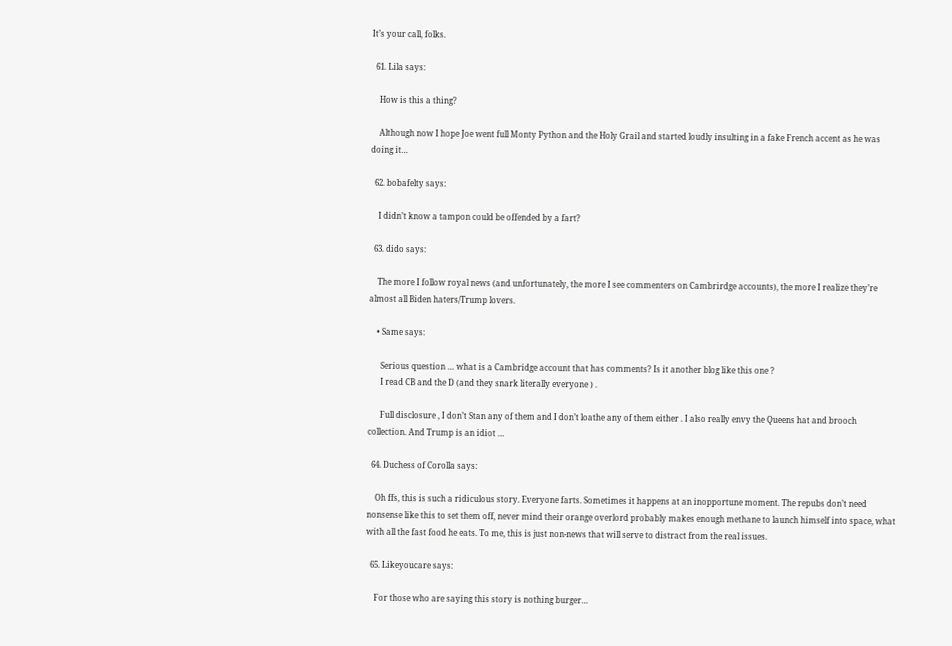It’s your call, folks.

  61. Lila says:

    How is this a thing?

    Although now I hope Joe went full Monty Python and the Holy Grail and started loudly insulting in a fake French accent as he was doing it…

  62. bobafelty says:

    I didn’t know a tampon could be offended by a fart?

  63. dido says:

    The more I follow royal news (and unfortunately, the more I see commenters on Cambrirdge accounts), the more I realize they’re almost all Biden haters/Trump lovers.

    • Same says:

      Serious question … what is a Cambridge account that has comments? Is it another blog like this one ?
      I read CB and the D (and they snark literally everyone ) .

      Full disclosure , I don’t Stan any of them and I don’t loathe any of them either . I also really envy the Queens hat and brooch collection. And Trump is an idiot …

  64. Duchess of Corolla says:

    Oh ffs, this is such a ridiculous story. Everyone farts. Sometimes it happens at an inopportune moment. The repubs don’t need nonsense like this to set them off, never mind their orange overlord probably makes enough methane to launch himself into space, what with all the fast food he eats. To me, this is just non-news that will serve to distract from the real issues.

  65. Likeyoucare says:

    For those who are saying this story is nothing burger…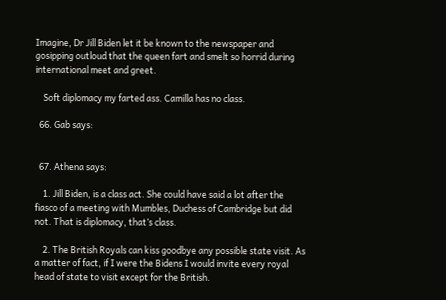Imagine, Dr Jill Biden let it be known to the newspaper and gosipping outloud that the queen fart and smelt so horrid during international meet and greet.

    Soft diplomacy my farted ass. Camilla has no class.

  66. Gab says:


  67. Athena says:

    1. Jill Biden, is a class act. She could have said a lot after the fiasco of a meeting with Mumbles, Duchess of Cambridge but did not. That is diplomacy, that’s class.

    2. The British Royals can kiss goodbye any possible state visit. As a matter of fact, if I were the Bidens I would invite every royal head of state to visit except for the British.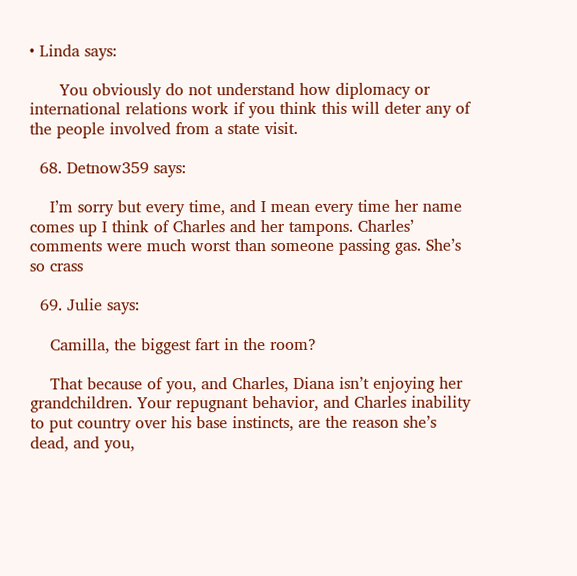• Linda says:

      You obviously do not understand how diplomacy or international relations work if you think this will deter any of the people involved from a state visit.

  68. Detnow359 says:

    I’m sorry but every time, and I mean every time her name comes up I think of Charles and her tampons. Charles’ comments were much worst than someone passing gas. She’s so crass

  69. Julie says:

    Camilla, the biggest fart in the room?

    That because of you, and Charles, Diana isn’t enjoying her grandchildren. Your repugnant behavior, and Charles inability to put country over his base instincts, are the reason she’s dead, and you,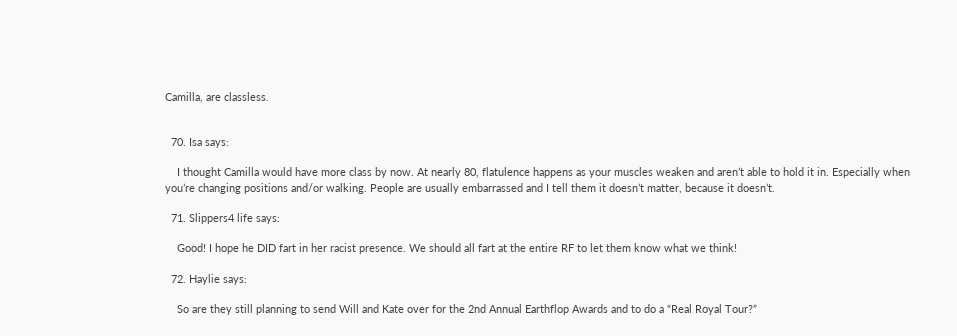Camilla, are classless.


  70. Isa says:

    I thought Camilla would have more class by now. At nearly 80, flatulence happens as your muscles weaken and aren’t able to hold it in. Especially when you’re changing positions and/or walking. People are usually embarrassed and I tell them it doesn’t matter, because it doesn’t.

  71. Slippers4 life says:

    Good! I hope he DID fart in her racist presence. We should all fart at the entire RF to let them know what we think!

  72. Haylie says:

    So are they still planning to send Will and Kate over for the 2nd Annual Earthflop Awards and to do a “Real Royal Tour?”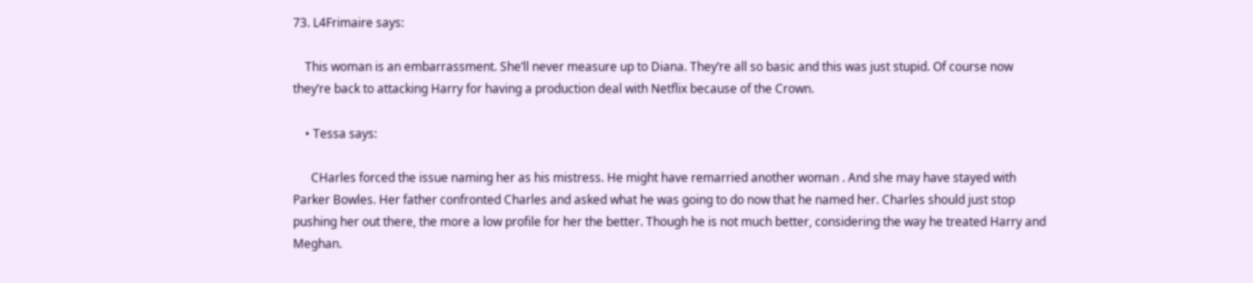73. L4Frimaire says:

    This woman is an embarrassment. She’ll never measure up to Diana. They’re all so basic and this was just stupid. Of course now they’re back to attacking Harry for having a production deal with Netflix because of the Crown.

    • Tessa says:

      CHarles forced the issue naming her as his mistress. He might have remarried another woman . And she may have stayed with Parker Bowles. Her father confronted Charles and asked what he was going to do now that he named her. Charles should just stop pushing her out there, the more a low profile for her the better. Though he is not much better, considering the way he treated Harry and Meghan.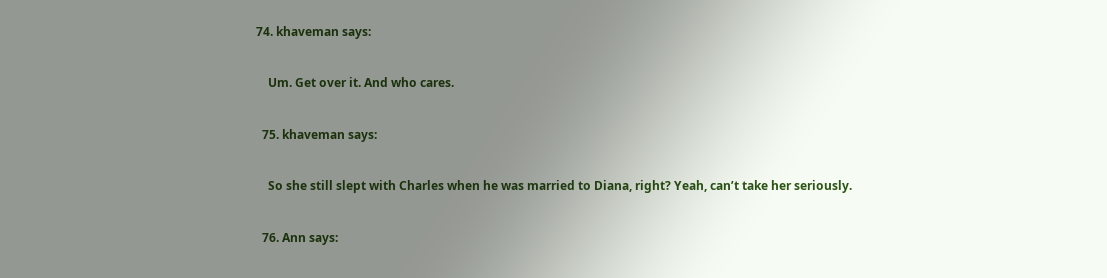74. khaveman says:

    Um. Get over it. And who cares.

  75. khaveman says:

    So she still slept with Charles when he was married to Diana, right? Yeah, can’t take her seriously.

  76. Ann says: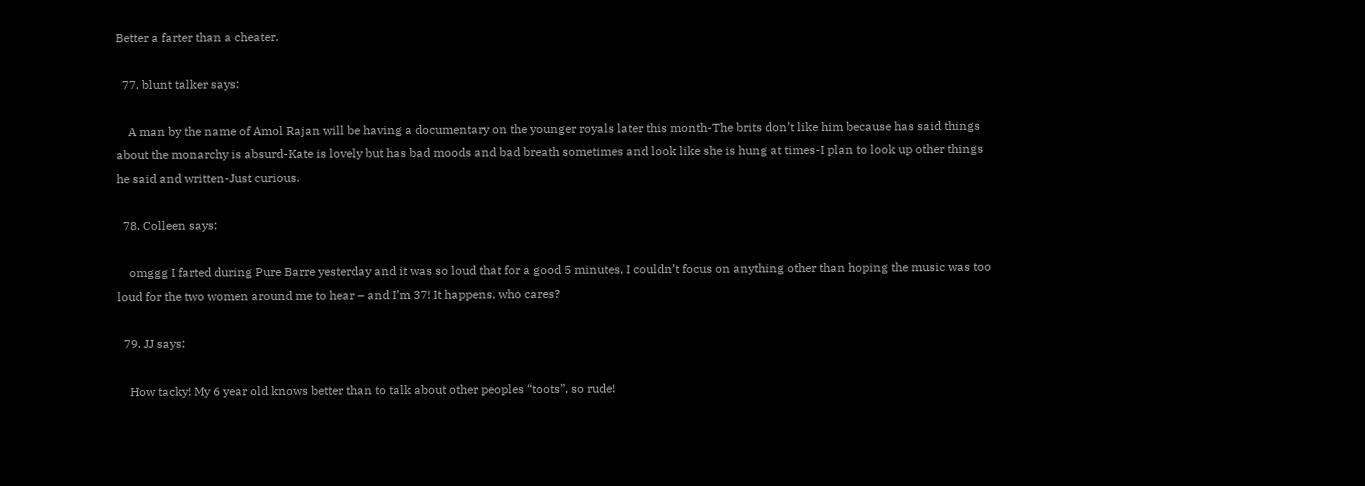Better a farter than a cheater.

  77. blunt talker says:

    A man by the name of Amol Rajan will be having a documentary on the younger royals later this month-The brits don’t like him because has said things about the monarchy is absurd-Kate is lovely but has bad moods and bad breath sometimes and look like she is hung at times-I plan to look up other things he said and written-Just curious.

  78. Colleen says:

    omggg I farted during Pure Barre yesterday and it was so loud that for a good 5 minutes, I couldn’t focus on anything other than hoping the music was too loud for the two women around me to hear – and I’m 37! It happens, who cares?

  79. JJ says:

    How tacky! My 6 year old knows better than to talk about other peoples “toots”, so rude!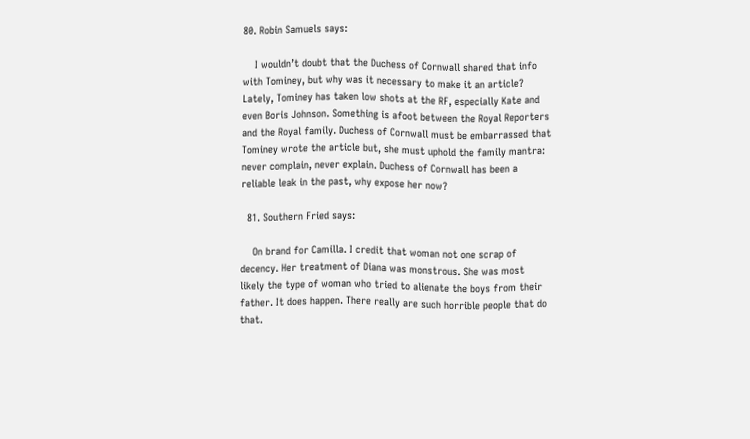80. Robin Samuels says:

    I wouldn’t doubt that the Duchess of Cornwall shared that info with Tominey, but why was it necessary to make it an article? Lately, Tominey has taken low shots at the RF, especially Kate and even Boris Johnson. Something is afoot between the Royal Reporters and the Royal family. Duchess of Cornwall must be embarrassed that Tominey wrote the article but, she must uphold the family mantra: never complain, never explain. Duchess of Cornwall has been a reliable leak in the past, why expose her now?

  81. Southern Fried says:

    On brand for Camilla. I credit that woman not one scrap of decency. Her treatment of Diana was monstrous. She was most likely the type of woman who tried to alienate the boys from their father. It does happen. There really are such horrible people that do that.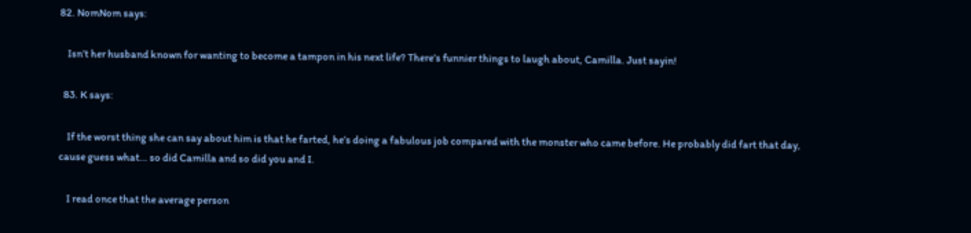82. NomNom says:

    Isn’t her husband known for wanting to become a tampon in his next life? There’s funnier things to laugh about, Camilla. Just sayin!

  83. K says:

    If the worst thing she can say about him is that he farted, he’s doing a fabulous job compared with the monster who came before. He probably did fart that day, cause guess what… so did Camilla and so did you and I.

    I read once that the average person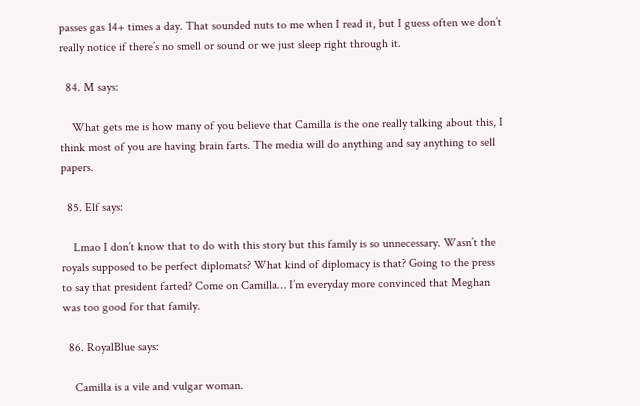passes gas 14+ times a day. That sounded nuts to me when I read it, but I guess often we don’t really notice if there’s no smell or sound or we just sleep right through it.

  84. M says:

    What gets me is how many of you believe that Camilla is the one really talking about this, I think most of you are having brain farts. The media will do anything and say anything to sell papers.

  85. Elf says:

    Lmao I don’t know that to do with this story but this family is so unnecessary. Wasn’t the royals supposed to be perfect diplomats? What kind of diplomacy is that? Going to the press to say that president farted? Come on Camilla… I’m everyday more convinced that Meghan was too good for that family.

  86. RoyalBlue says:

    Camilla is a vile and vulgar woman.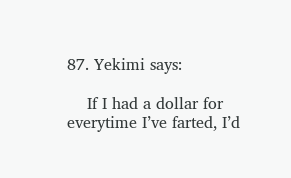87. Yekimi says:

    If I had a dollar for everytime I’ve farted, I’d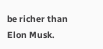be richer than Elon Musk.